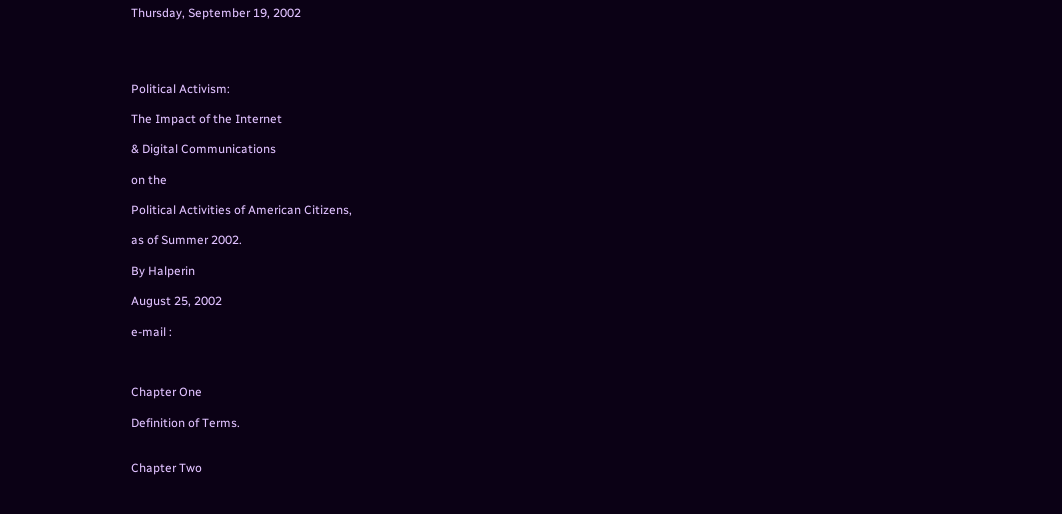Thursday, September 19, 2002




Political Activism:

The Impact of the Internet

& Digital Communications

on the

Political Activities of American Citizens,

as of Summer 2002.

By Halperin

August 25, 2002

e-mail :



Chapter One

Definition of Terms.


Chapter Two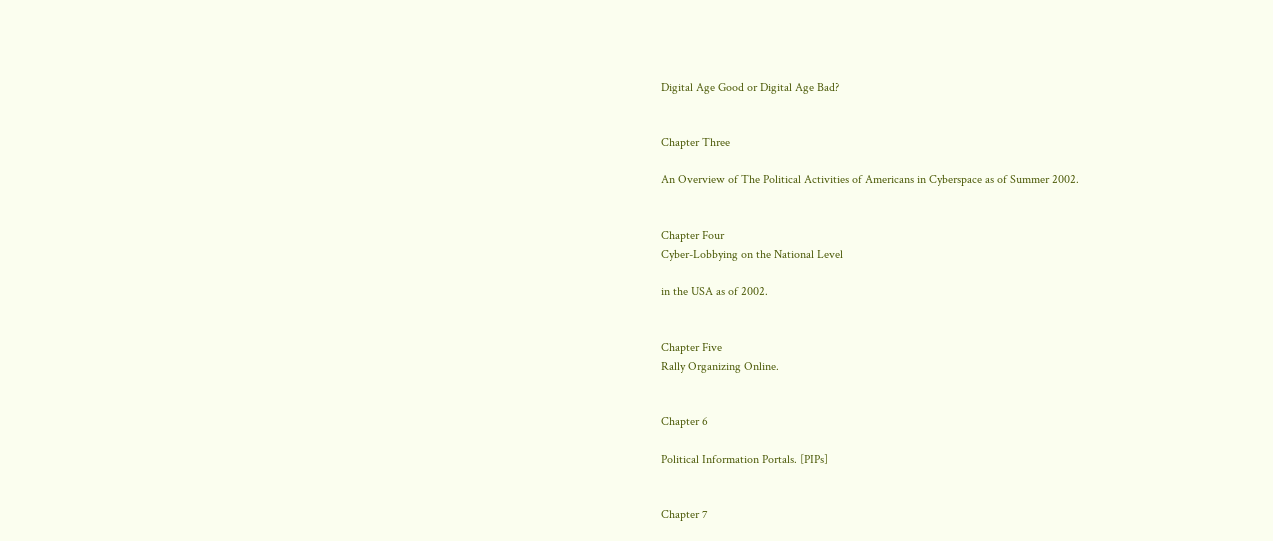Digital Age Good or Digital Age Bad?


Chapter Three

An Overview of The Political Activities of Americans in Cyberspace as of Summer 2002.


Chapter Four
Cyber-Lobbying on the National Level

in the USA as of 2002.


Chapter Five
Rally Organizing Online.


Chapter 6

Political Information Portals. [PIPs]


Chapter 7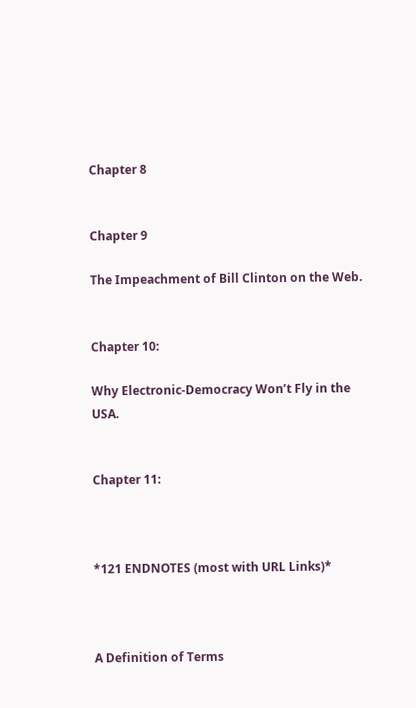Chapter 8


Chapter 9

The Impeachment of Bill Clinton on the Web.


Chapter 10:

Why Electronic-Democracy Won’t Fly in the USA.


Chapter 11:



*121 ENDNOTES (most with URL Links)*



A Definition of Terms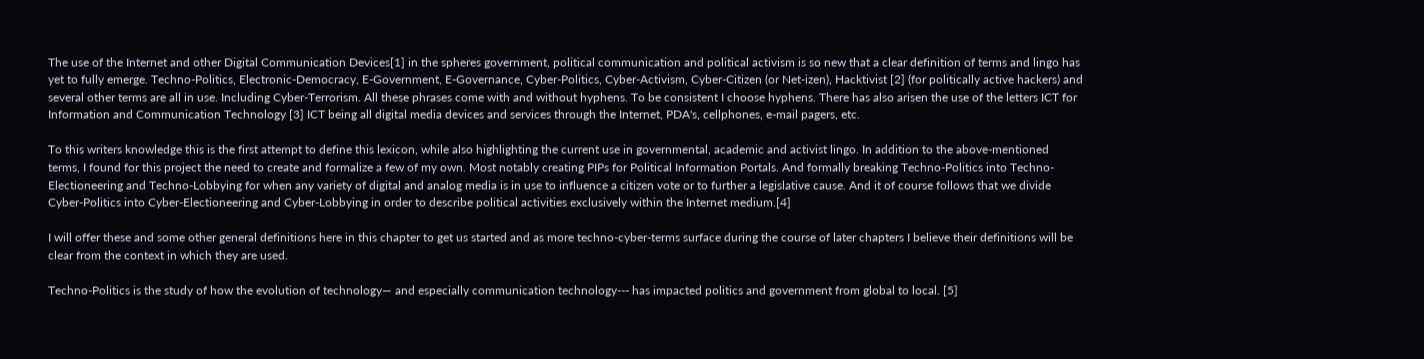The use of the Internet and other Digital Communication Devices[1] in the spheres government, political communication and political activism is so new that a clear definition of terms and lingo has yet to fully emerge. Techno-Politics, Electronic-Democracy, E-Government, E-Governance, Cyber-Politics, Cyber-Activism, Cyber-Citizen (or Net-izen), Hacktivist [2] (for politically active hackers) and several other terms are all in use. Including Cyber-Terrorism. All these phrases come with and without hyphens. To be consistent I choose hyphens. There has also arisen the use of the letters ICT for Information and Communication Technology [3] ICT being all digital media devices and services through the Internet, PDA's, cellphones, e-mail pagers, etc.

To this writers knowledge this is the first attempt to define this lexicon, while also highlighting the current use in governmental, academic and activist lingo. In addition to the above-mentioned terms, I found for this project the need to create and formalize a few of my own. Most notably creating PIPs for Political Information Portals. And formally breaking Techno-Politics into Techno-Electioneering and Techno-Lobbying for when any variety of digital and analog media is in use to influence a citizen vote or to further a legislative cause. And it of course follows that we divide Cyber-Politics into Cyber-Electioneering and Cyber-Lobbying in order to describe political activities exclusively within the Internet medium.[4]

I will offer these and some other general definitions here in this chapter to get us started and as more techno-cyber-terms surface during the course of later chapters I believe their definitions will be clear from the context in which they are used.

Techno-Politics is the study of how the evolution of technology— and especially communication technology--- has impacted politics and government from global to local. [5]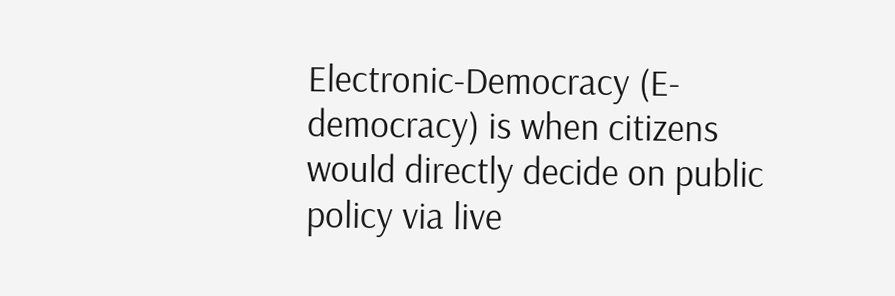Electronic-Democracy (E-democracy) is when citizens would directly decide on public policy via live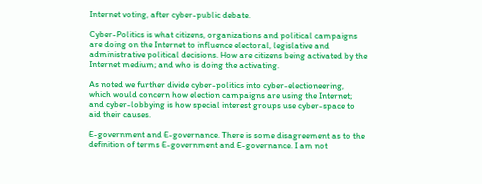Internet voting, after cyber-public debate.

Cyber-Politics is what citizens, organizations and political campaigns are doing on the Internet to influence electoral, legislative and administrative political decisions. How are citizens being activated by the Internet medium; and who is doing the activating.

As noted we further divide cyber-politics into cyber-electioneering, which would concern how election campaigns are using the Internet; and cyber-lobbying is how special interest groups use cyber-space to aid their causes.

E-government and E-governance. There is some disagreement as to the definition of terms E-government and E-governance. I am not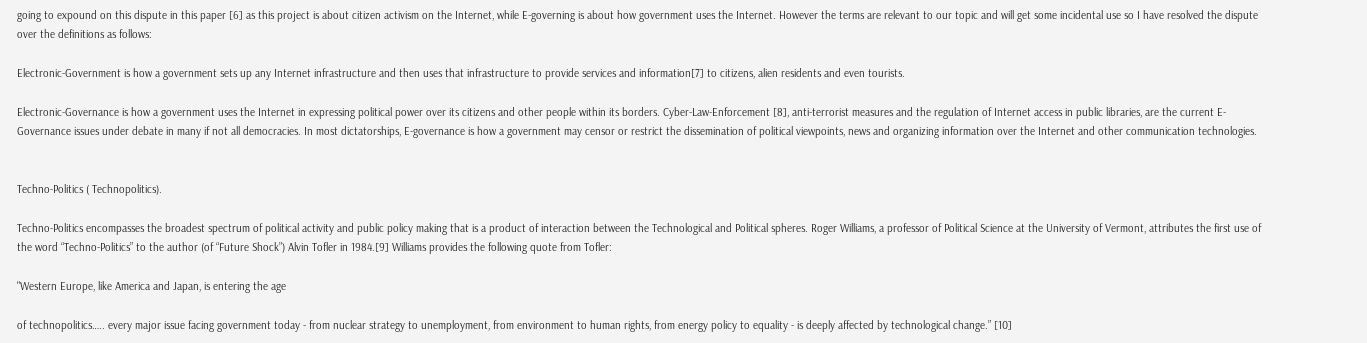going to expound on this dispute in this paper [6] as this project is about citizen activism on the Internet, while E-governing is about how government uses the Internet. However the terms are relevant to our topic and will get some incidental use so I have resolved the dispute over the definitions as follows:

Electronic-Government is how a government sets up any Internet infrastructure and then uses that infrastructure to provide services and information[7] to citizens, alien residents and even tourists.

Electronic-Governance is how a government uses the Internet in expressing political power over its citizens and other people within its borders. Cyber-Law-Enforcement [8], anti-terrorist measures and the regulation of Internet access in public libraries, are the current E-Governance issues under debate in many if not all democracies. In most dictatorships, E-governance is how a government may censor or restrict the dissemination of political viewpoints, news and organizing information over the Internet and other communication technologies.


Techno-Politics ( Technopolitics).

Techno-Politics encompasses the broadest spectrum of political activity and public policy making that is a product of interaction between the Technological and Political spheres. Roger Williams, a professor of Political Science at the University of Vermont, attributes the first use of the word “Techno-Politics” to the author (of “Future Shock”) Alvin Tofler in 1984.[9] Williams provides the following quote from Tofler:

"Western Europe, like America and Japan, is entering the age

of technopolitics….. every major issue facing government today - from nuclear strategy to unemployment, from environment to human rights, from energy policy to equality - is deeply affected by technological change.” [10]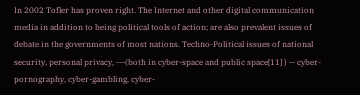In 2002 Tofler has proven right. The Internet and other digital communication media in addition to being political tools of action; are also prevalent issues of debate in the governments of most nations. Techno-Political issues of national security, personal privacy, ---(both in cyber-space and public space[11] ) -- cyber-pornography, cyber-gambling, cyber-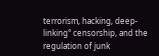terrorism, hacking, deep-linking° censorship, and the regulation of junk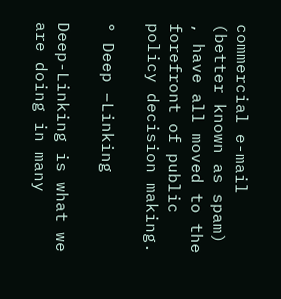commercial e-mail (better known as spam) , have all moved to the forefront of public policy decision making.

° Deep –Linking

Deep-Linking is what we are doing in many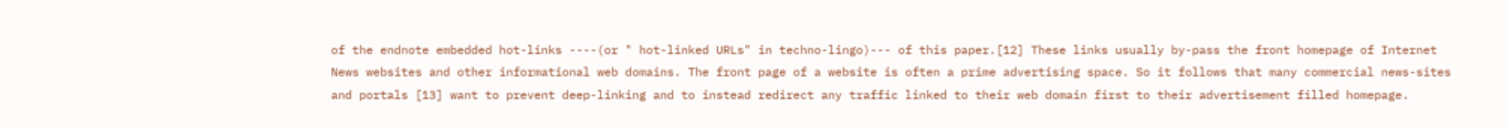of the endnote embedded hot-links ----(or " hot-linked URLs" in techno-lingo)--- of this paper.[12] These links usually by-pass the front homepage of Internet News websites and other informational web domains. The front page of a website is often a prime advertising space. So it follows that many commercial news-sites and portals [13] want to prevent deep-linking and to instead redirect any traffic linked to their web domain first to their advertisement filled homepage.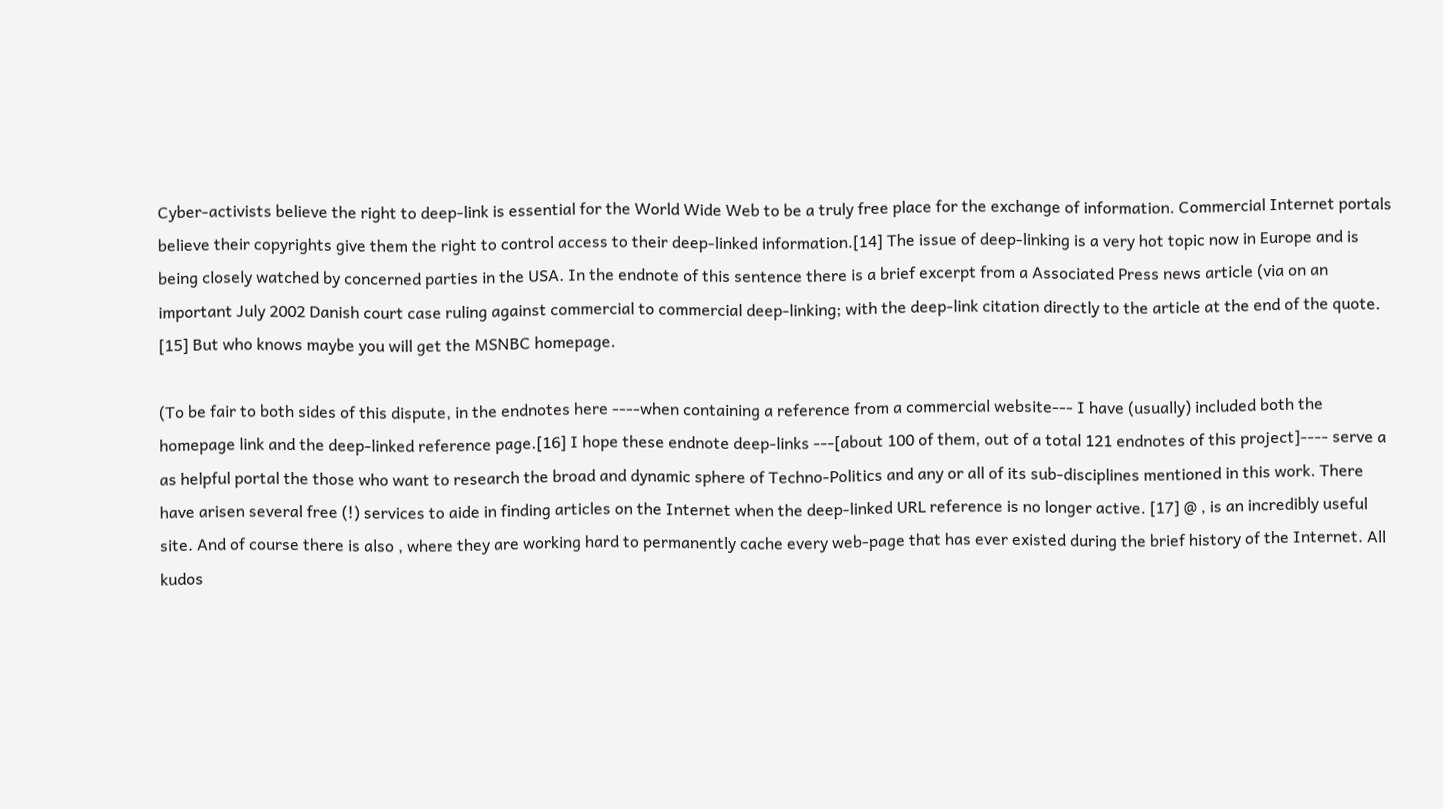Cyber-activists believe the right to deep-link is essential for the World Wide Web to be a truly free place for the exchange of information. Commercial Internet portals believe their copyrights give them the right to control access to their deep-linked information.[14] The issue of deep-linking is a very hot topic now in Europe and is being closely watched by concerned parties in the USA. In the endnote of this sentence there is a brief excerpt from a Associated Press news article (via on an important July 2002 Danish court case ruling against commercial to commercial deep-linking; with the deep-link citation directly to the article at the end of the quote. [15] But who knows maybe you will get the MSNBC homepage.

(To be fair to both sides of this dispute, in the endnotes here ----when containing a reference from a commercial website--- I have (usually) included both the homepage link and the deep-linked reference page.[16] I hope these endnote deep-links ---[about 100 of them, out of a total 121 endnotes of this project]---- serve a as helpful portal the those who want to research the broad and dynamic sphere of Techno-Politics and any or all of its sub-disciplines mentioned in this work. There have arisen several free (!) services to aide in finding articles on the Internet when the deep-linked URL reference is no longer active. [17] @ , is an incredibly useful site. And of course there is also , where they are working hard to permanently cache every web-page that has ever existed during the brief history of the Internet. All kudos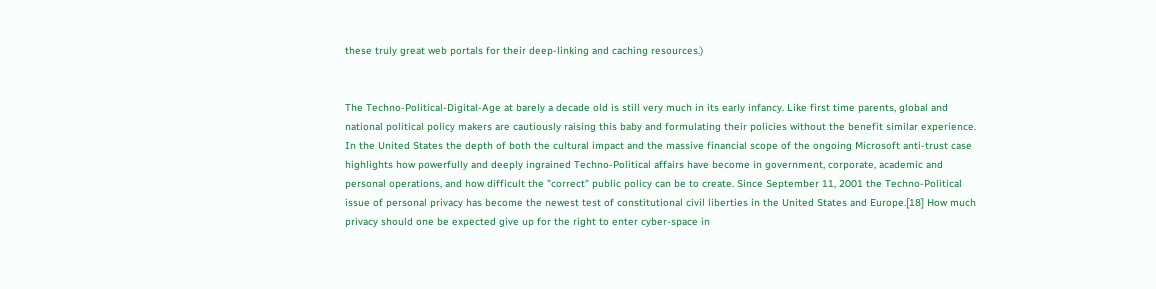these truly great web portals for their deep-linking and caching resources.)


The Techno-Political-Digital-Age at barely a decade old is still very much in its early infancy. Like first time parents, global and national political policy makers are cautiously raising this baby and formulating their policies without the benefit similar experience. In the United States the depth of both the cultural impact and the massive financial scope of the ongoing Microsoft anti-trust case highlights how powerfully and deeply ingrained Techno-Political affairs have become in government, corporate, academic and personal operations, and how difficult the "correct" public policy can be to create. Since September 11, 2001 the Techno-Political issue of personal privacy has become the newest test of constitutional civil liberties in the United States and Europe.[18] How much privacy should one be expected give up for the right to enter cyber-space in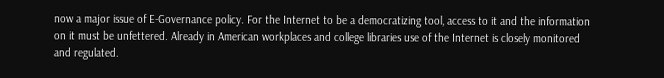now a major issue of E-Governance policy. For the Internet to be a democratizing tool, access to it and the information on it must be unfettered. Already in American workplaces and college libraries use of the Internet is closely monitored and regulated.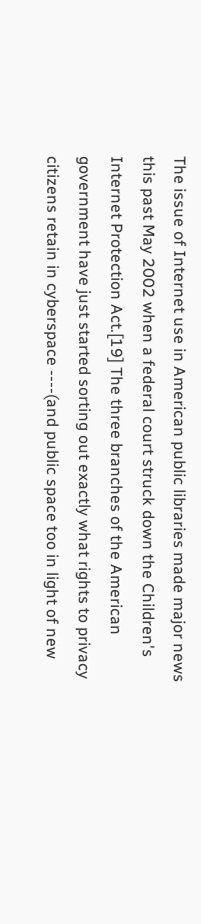The issue of Internet use in American public libraries made major news this past May 2002 when a federal court struck down the Children's Internet Protection Act.[19] The three branches of the American government have just started sorting out exactly what rights to privacy citizens retain in cyberspace ----(and public space too in light of new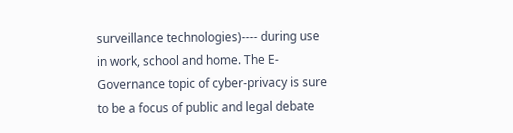surveillance technologies)---- during use in work, school and home. The E-Governance topic of cyber-privacy is sure to be a focus of public and legal debate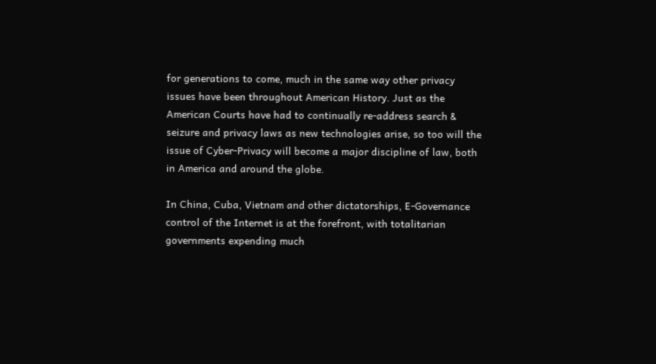for generations to come, much in the same way other privacy issues have been throughout American History. Just as the American Courts have had to continually re-address search & seizure and privacy laws as new technologies arise, so too will the issue of Cyber-Privacy will become a major discipline of law, both in America and around the globe.

In China, Cuba, Vietnam and other dictatorships, E-Governance control of the Internet is at the forefront, with totalitarian governments expending much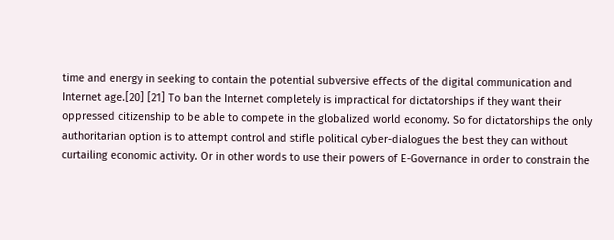time and energy in seeking to contain the potential subversive effects of the digital communication and Internet age.[20] [21] To ban the Internet completely is impractical for dictatorships if they want their oppressed citizenship to be able to compete in the globalized world economy. So for dictatorships the only authoritarian option is to attempt control and stifle political cyber-dialogues the best they can without curtailing economic activity. Or in other words to use their powers of E-Governance in order to constrain the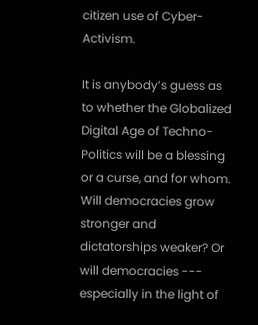citizen use of Cyber-Activism.

It is anybody’s guess as to whether the Globalized Digital Age of Techno-Politics will be a blessing or a curse, and for whom. Will democracies grow stronger and dictatorships weaker? Or will democracies --- especially in the light of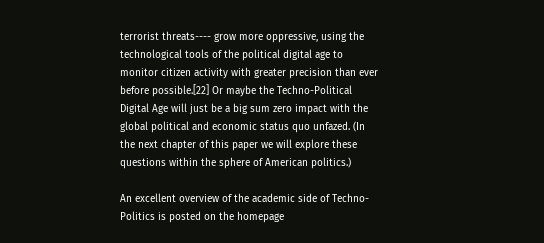terrorist threats---- grow more oppressive, using the technological tools of the political digital age to monitor citizen activity with greater precision than ever before possible.[22] Or maybe the Techno-Political Digital Age will just be a big sum zero impact with the global political and economic status quo unfazed. (In the next chapter of this paper we will explore these questions within the sphere of American politics.)

An excellent overview of the academic side of Techno-Politics is posted on the homepage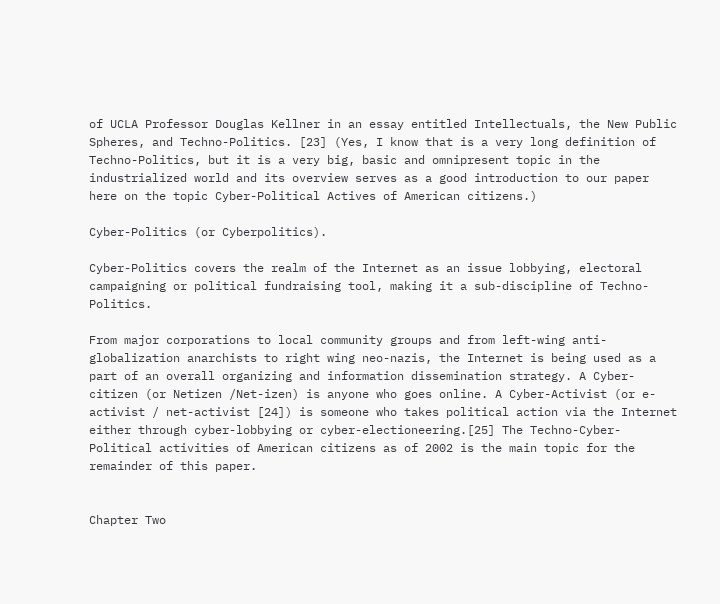of UCLA Professor Douglas Kellner in an essay entitled Intellectuals, the New Public Spheres, and Techno-Politics. [23] (Yes, I know that is a very long definition of Techno-Politics, but it is a very big, basic and omnipresent topic in the industrialized world and its overview serves as a good introduction to our paper here on the topic Cyber-Political Actives of American citizens.)

Cyber-Politics (or Cyberpolitics).

Cyber-Politics covers the realm of the Internet as an issue lobbying, electoral campaigning or political fundraising tool, making it a sub-discipline of Techno-Politics.

From major corporations to local community groups and from left-wing anti-globalization anarchists to right wing neo-nazis, the Internet is being used as a part of an overall organizing and information dissemination strategy. A Cyber-citizen (or Netizen /Net-izen) is anyone who goes online. A Cyber-Activist (or e-activist / net-activist [24]) is someone who takes political action via the Internet either through cyber-lobbying or cyber-electioneering.[25] The Techno-Cyber-Political activities of American citizens as of 2002 is the main topic for the remainder of this paper.


Chapter Two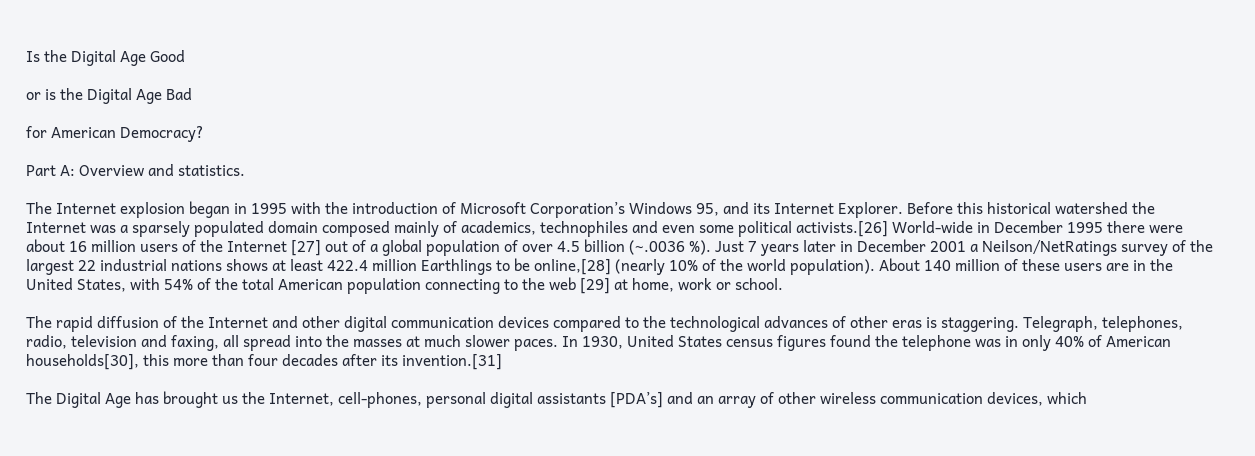Is the Digital Age Good

or is the Digital Age Bad

for American Democracy?

Part A: Overview and statistics.

The Internet explosion began in 1995 with the introduction of Microsoft Corporation’s Windows 95, and its Internet Explorer. Before this historical watershed the Internet was a sparsely populated domain composed mainly of academics, technophiles and even some political activists.[26] World-wide in December 1995 there were about 16 million users of the Internet [27] out of a global population of over 4.5 billion (~.0036 %). Just 7 years later in December 2001 a Neilson/NetRatings survey of the largest 22 industrial nations shows at least 422.4 million Earthlings to be online,[28] (nearly 10% of the world population). About 140 million of these users are in the United States, with 54% of the total American population connecting to the web [29] at home, work or school.

The rapid diffusion of the Internet and other digital communication devices compared to the technological advances of other eras is staggering. Telegraph, telephones, radio, television and faxing, all spread into the masses at much slower paces. In 1930, United States census figures found the telephone was in only 40% of American households[30], this more than four decades after its invention.[31]

The Digital Age has brought us the Internet, cell-phones, personal digital assistants [PDA’s] and an array of other wireless communication devices, which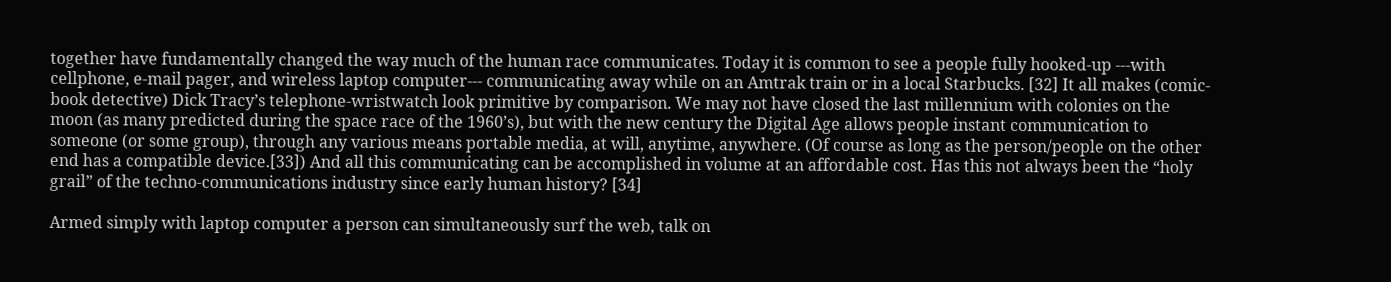together have fundamentally changed the way much of the human race communicates. Today it is common to see a people fully hooked-up ---with cellphone, e-mail pager, and wireless laptop computer--- communicating away while on an Amtrak train or in a local Starbucks. [32] It all makes (comic-book detective) Dick Tracy’s telephone-wristwatch look primitive by comparison. We may not have closed the last millennium with colonies on the moon (as many predicted during the space race of the 1960’s), but with the new century the Digital Age allows people instant communication to someone (or some group), through any various means portable media, at will, anytime, anywhere. (Of course as long as the person/people on the other end has a compatible device.[33]) And all this communicating can be accomplished in volume at an affordable cost. Has this not always been the “holy grail” of the techno-communications industry since early human history? [34]

Armed simply with laptop computer a person can simultaneously surf the web, talk on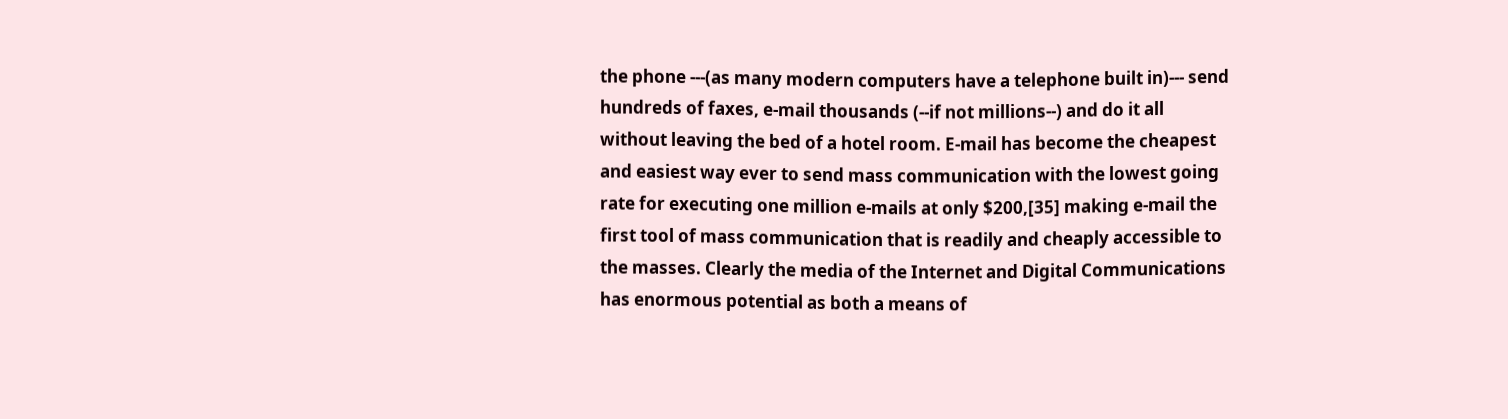the phone ---(as many modern computers have a telephone built in)--- send hundreds of faxes, e-mail thousands (--if not millions--) and do it all without leaving the bed of a hotel room. E-mail has become the cheapest and easiest way ever to send mass communication with the lowest going rate for executing one million e-mails at only $200,[35] making e-mail the first tool of mass communication that is readily and cheaply accessible to the masses. Clearly the media of the Internet and Digital Communications has enormous potential as both a means of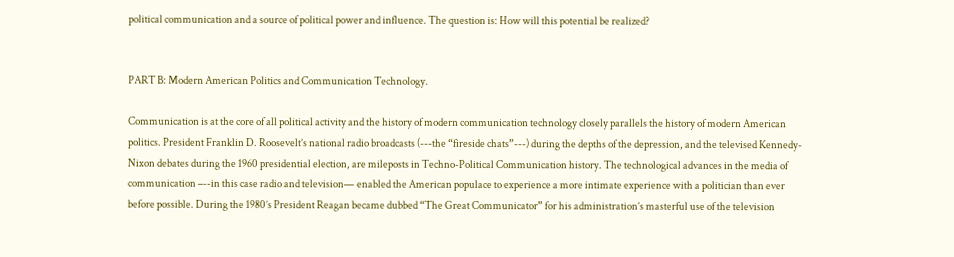political communication and a source of political power and influence. The question is: How will this potential be realized?


PART B: Modern American Politics and Communication Technology.

Communication is at the core of all political activity and the history of modern communication technology closely parallels the history of modern American politics. President Franklin D. Roosevelt’s national radio broadcasts (---the “fireside chats”---) during the depths of the depression, and the televised Kennedy-Nixon debates during the 1960 presidential election, are mileposts in Techno-Political Communication history. The technological advances in the media of communication –--in this case radio and television— enabled the American populace to experience a more intimate experience with a politician than ever before possible. During the 1980’s President Reagan became dubbed “The Great Communicator” for his administration’s masterful use of the television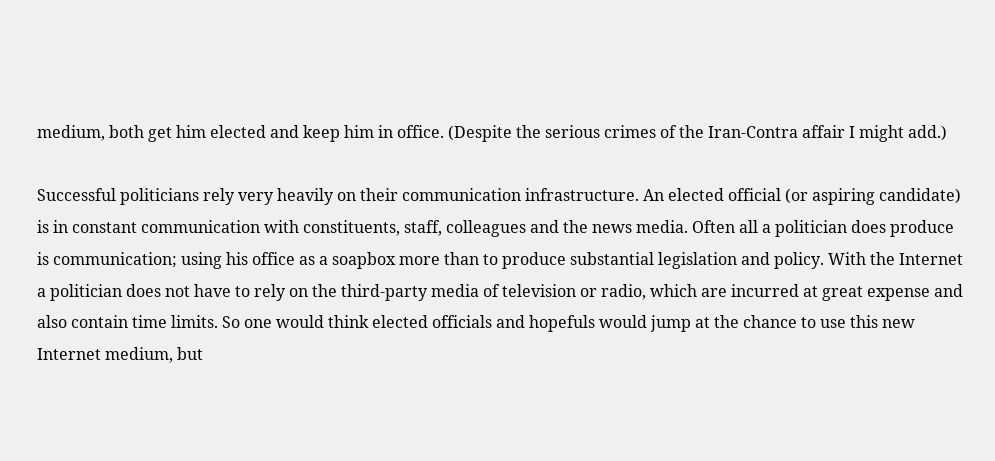medium, both get him elected and keep him in office. (Despite the serious crimes of the Iran-Contra affair I might add.)

Successful politicians rely very heavily on their communication infrastructure. An elected official (or aspiring candidate) is in constant communication with constituents, staff, colleagues and the news media. Often all a politician does produce is communication; using his office as a soapbox more than to produce substantial legislation and policy. With the Internet a politician does not have to rely on the third-party media of television or radio, which are incurred at great expense and also contain time limits. So one would think elected officials and hopefuls would jump at the chance to use this new Internet medium, but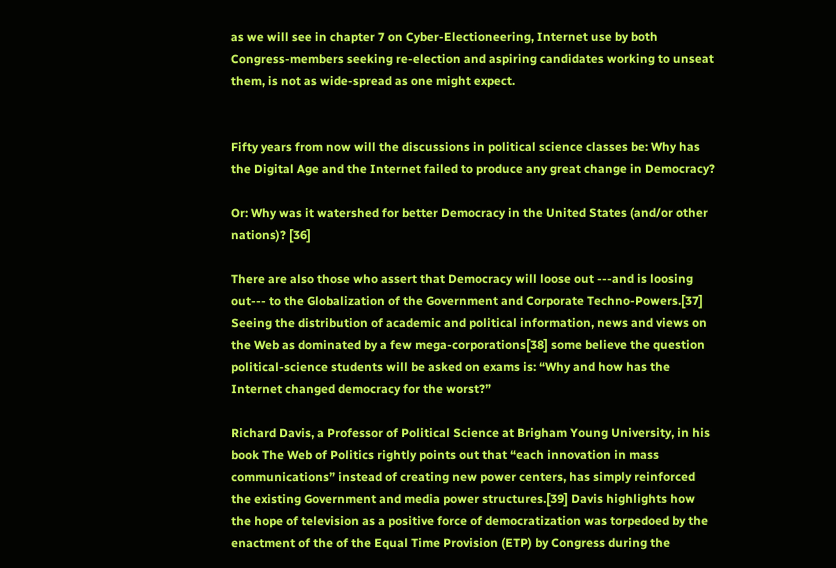as we will see in chapter 7 on Cyber-Electioneering, Internet use by both Congress-members seeking re-election and aspiring candidates working to unseat them, is not as wide-spread as one might expect.


Fifty years from now will the discussions in political science classes be: Why has the Digital Age and the Internet failed to produce any great change in Democracy?

Or: Why was it watershed for better Democracy in the United States (and/or other nations)? [36]

There are also those who assert that Democracy will loose out ---and is loosing out--- to the Globalization of the Government and Corporate Techno-Powers.[37] Seeing the distribution of academic and political information, news and views on the Web as dominated by a few mega-corporations[38] some believe the question political-science students will be asked on exams is: “Why and how has the Internet changed democracy for the worst?”

Richard Davis, a Professor of Political Science at Brigham Young University, in his book The Web of Politics rightly points out that “each innovation in mass communications” instead of creating new power centers, has simply reinforced the existing Government and media power structures.[39] Davis highlights how the hope of television as a positive force of democratization was torpedoed by the enactment of the of the Equal Time Provision (ETP) by Congress during the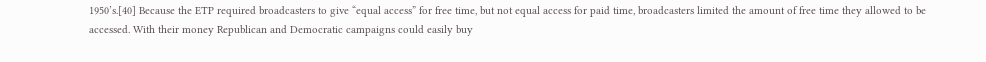1950’s.[40] Because the ETP required broadcasters to give “equal access” for free time, but not equal access for paid time, broadcasters limited the amount of free time they allowed to be accessed. With their money Republican and Democratic campaigns could easily buy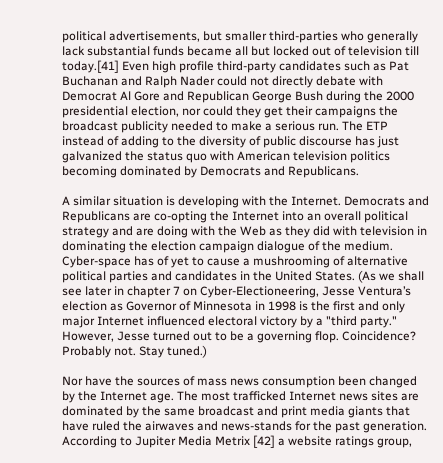political advertisements, but smaller third-parties who generally lack substantial funds became all but locked out of television till today.[41] Even high profile third-party candidates such as Pat Buchanan and Ralph Nader could not directly debate with Democrat Al Gore and Republican George Bush during the 2000 presidential election, nor could they get their campaigns the broadcast publicity needed to make a serious run. The ETP instead of adding to the diversity of public discourse has just galvanized the status quo with American television politics becoming dominated by Democrats and Republicans.

A similar situation is developing with the Internet. Democrats and Republicans are co-opting the Internet into an overall political strategy and are doing with the Web as they did with television in dominating the election campaign dialogue of the medium. Cyber-space has of yet to cause a mushrooming of alternative political parties and candidates in the United States. (As we shall see later in chapter 7 on Cyber-Electioneering, Jesse Ventura’s election as Governor of Minnesota in 1998 is the first and only major Internet influenced electoral victory by a "third party." However, Jesse turned out to be a governing flop. Coincidence? Probably not. Stay tuned.)

Nor have the sources of mass news consumption been changed by the Internet age. The most trafficked Internet news sites are dominated by the same broadcast and print media giants that have ruled the airwaves and news-stands for the past generation. According to Jupiter Media Metrix [42] a website ratings group,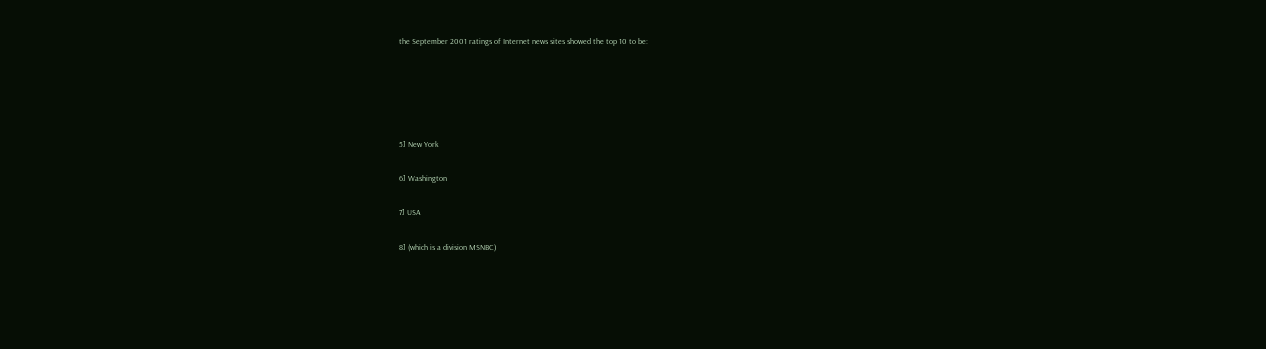the September 2001 ratings of Internet news sites showed the top 10 to be:





5] New York

6] Washington

7] USA

8] (which is a division MSNBC)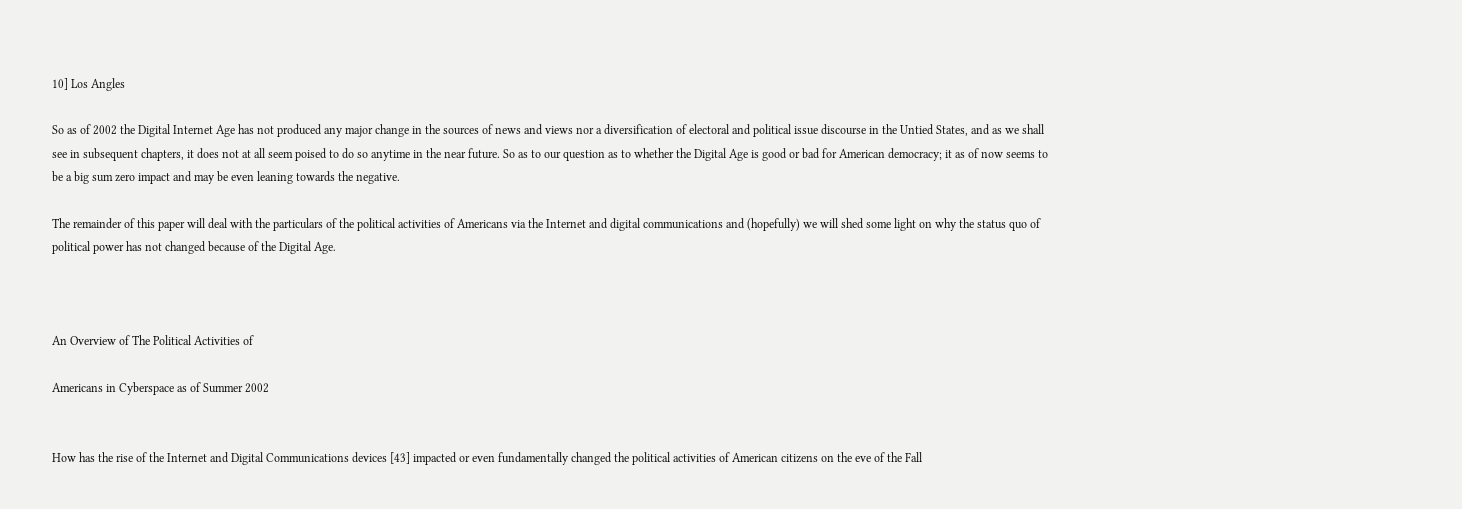10] Los Angles

So as of 2002 the Digital Internet Age has not produced any major change in the sources of news and views nor a diversification of electoral and political issue discourse in the Untied States, and as we shall see in subsequent chapters, it does not at all seem poised to do so anytime in the near future. So as to our question as to whether the Digital Age is good or bad for American democracy; it as of now seems to be a big sum zero impact and may be even leaning towards the negative.

The remainder of this paper will deal with the particulars of the political activities of Americans via the Internet and digital communications and (hopefully) we will shed some light on why the status quo of political power has not changed because of the Digital Age.



An Overview of The Political Activities of

Americans in Cyberspace as of Summer 2002


How has the rise of the Internet and Digital Communications devices [43] impacted or even fundamentally changed the political activities of American citizens on the eve of the Fall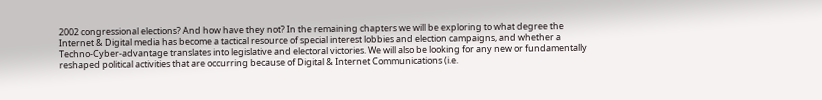2002 congressional elections? And how have they not? In the remaining chapters we will be exploring to what degree the Internet & Digital media has become a tactical resource of special interest lobbies and election campaigns, and whether a Techno-Cyber-advantage translates into legislative and electoral victories. We will also be looking for any new or fundamentally reshaped political activities that are occurring because of Digital & Internet Communications (i.e.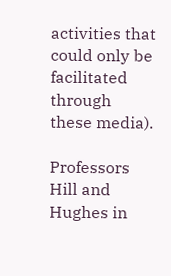activities that could only be facilitated through these media).

Professors Hill and Hughes in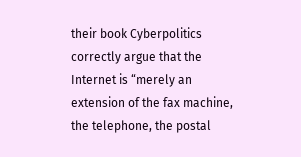their book Cyberpolitics correctly argue that the Internet is “merely an extension of the fax machine, the telephone, the postal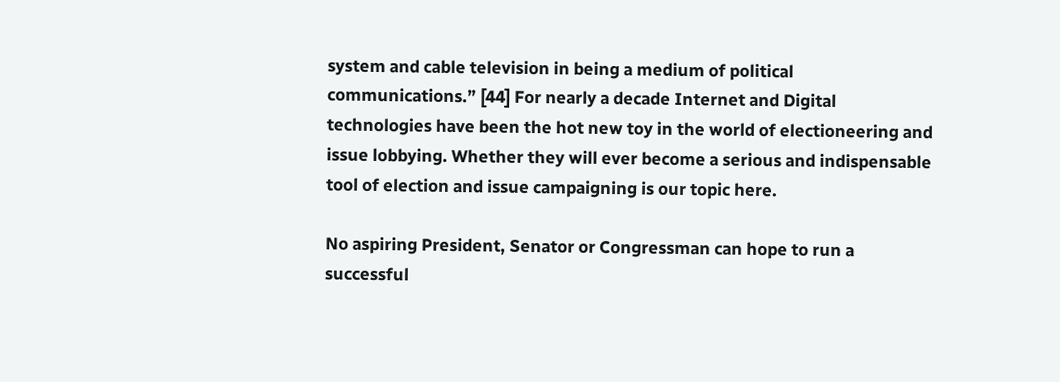system and cable television in being a medium of political communications.” [44] For nearly a decade Internet and Digital technologies have been the hot new toy in the world of electioneering and issue lobbying. Whether they will ever become a serious and indispensable tool of election and issue campaigning is our topic here.

No aspiring President, Senator or Congressman can hope to run a successful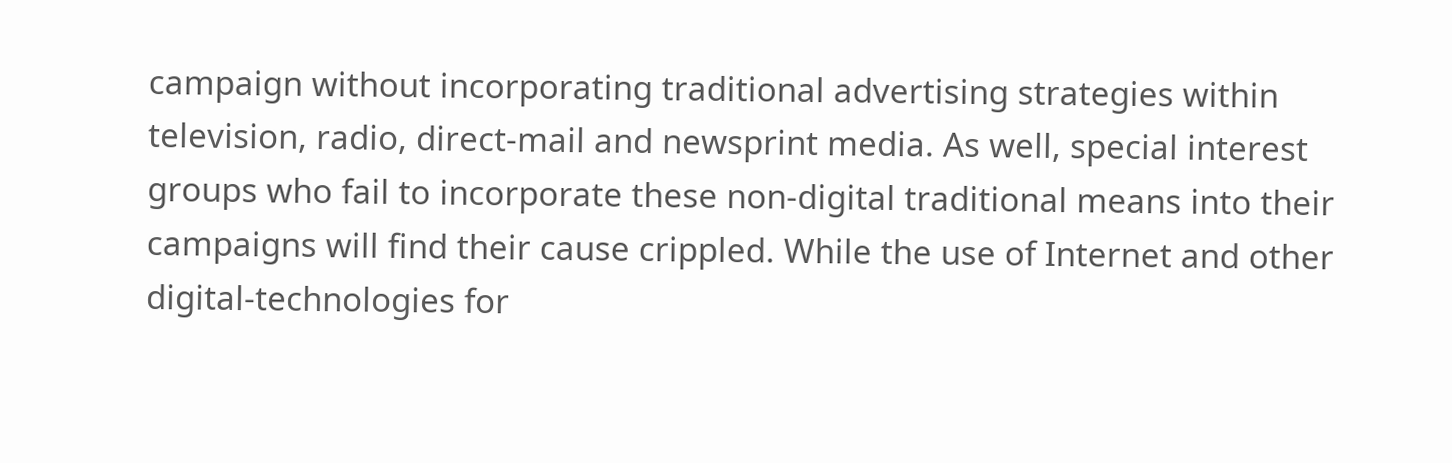campaign without incorporating traditional advertising strategies within television, radio, direct-mail and newsprint media. As well, special interest groups who fail to incorporate these non-digital traditional means into their campaigns will find their cause crippled. While the use of Internet and other digital-technologies for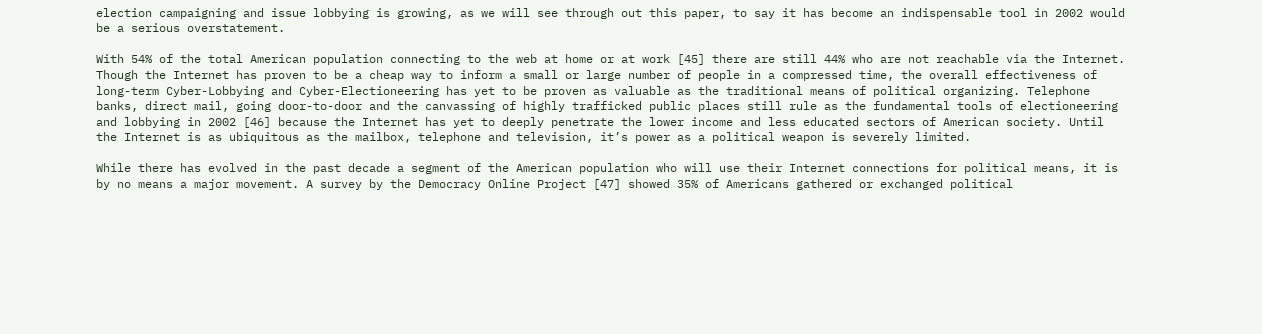election campaigning and issue lobbying is growing, as we will see through out this paper, to say it has become an indispensable tool in 2002 would be a serious overstatement.

With 54% of the total American population connecting to the web at home or at work [45] there are still 44% who are not reachable via the Internet. Though the Internet has proven to be a cheap way to inform a small or large number of people in a compressed time, the overall effectiveness of long-term Cyber-Lobbying and Cyber-Electioneering has yet to be proven as valuable as the traditional means of political organizing. Telephone banks, direct mail, going door-to-door and the canvassing of highly trafficked public places still rule as the fundamental tools of electioneering and lobbying in 2002 [46] because the Internet has yet to deeply penetrate the lower income and less educated sectors of American society. Until the Internet is as ubiquitous as the mailbox, telephone and television, it’s power as a political weapon is severely limited.

While there has evolved in the past decade a segment of the American population who will use their Internet connections for political means, it is by no means a major movement. A survey by the Democracy Online Project [47] showed 35% of Americans gathered or exchanged political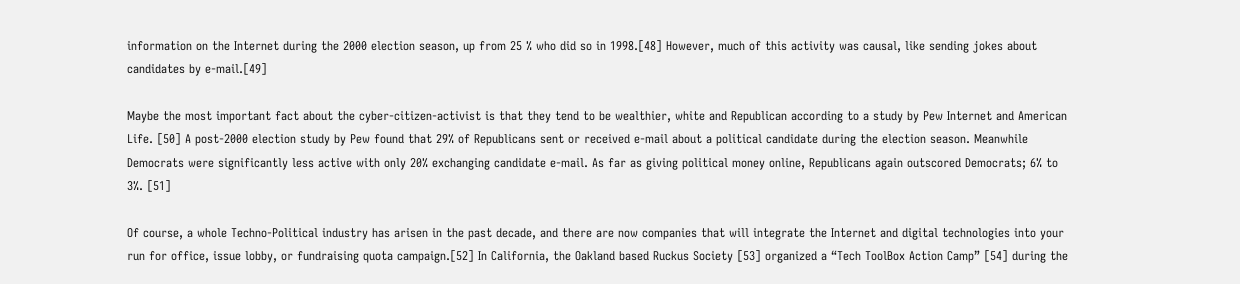information on the Internet during the 2000 election season, up from 25 % who did so in 1998.[48] However, much of this activity was causal, like sending jokes about candidates by e-mail.[49]

Maybe the most important fact about the cyber-citizen-activist is that they tend to be wealthier, white and Republican according to a study by Pew Internet and American Life. [50] A post-2000 election study by Pew found that 29% of Republicans sent or received e-mail about a political candidate during the election season. Meanwhile Democrats were significantly less active with only 20% exchanging candidate e-mail. As far as giving political money online, Republicans again outscored Democrats; 6% to 3%. [51]

Of course, a whole Techno-Political industry has arisen in the past decade, and there are now companies that will integrate the Internet and digital technologies into your run for office, issue lobby, or fundraising quota campaign.[52] In California, the Oakland based Ruckus Society [53] organized a “Tech ToolBox Action Camp” [54] during the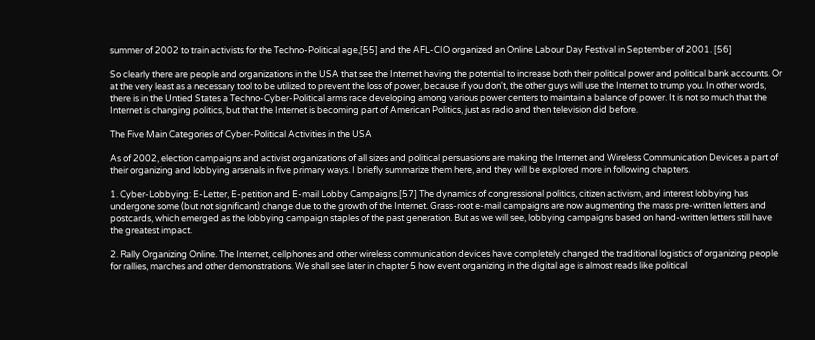summer of 2002 to train activists for the Techno-Political age,[55] and the AFL-CIO organized an Online Labour Day Festival in September of 2001. [56]

So clearly there are people and organizations in the USA that see the Internet having the potential to increase both their political power and political bank accounts. Or at the very least as a necessary tool to be utilized to prevent the loss of power, because if you don't, the other guys will use the Internet to trump you. In other words, there is in the Untied States a Techno-Cyber-Political arms race developing among various power centers to maintain a balance of power. It is not so much that the Internet is changing politics, but that the Internet is becoming part of American Politics, just as radio and then television did before.

The Five Main Categories of Cyber-Political Activities in the USA

As of 2002, election campaigns and activist organizations of all sizes and political persuasions are making the Internet and Wireless Communication Devices a part of their organizing and lobbying arsenals in five primary ways. I briefly summarize them here, and they will be explored more in following chapters.

1. Cyber-Lobbying: E-Letter, E-petition and E-mail Lobby Campaigns.[57] The dynamics of congressional politics, citizen activism, and interest lobbying has undergone some (but not significant) change due to the growth of the Internet. Grass-root e-mail campaigns are now augmenting the mass pre-written letters and postcards, which emerged as the lobbying campaign staples of the past generation. But as we will see, lobbying campaigns based on hand-written letters still have the greatest impact.

2. Rally Organizing Online. The Internet, cellphones and other wireless communication devices have completely changed the traditional logistics of organizing people for rallies, marches and other demonstrations. We shall see later in chapter 5 how event organizing in the digital age is almost reads like political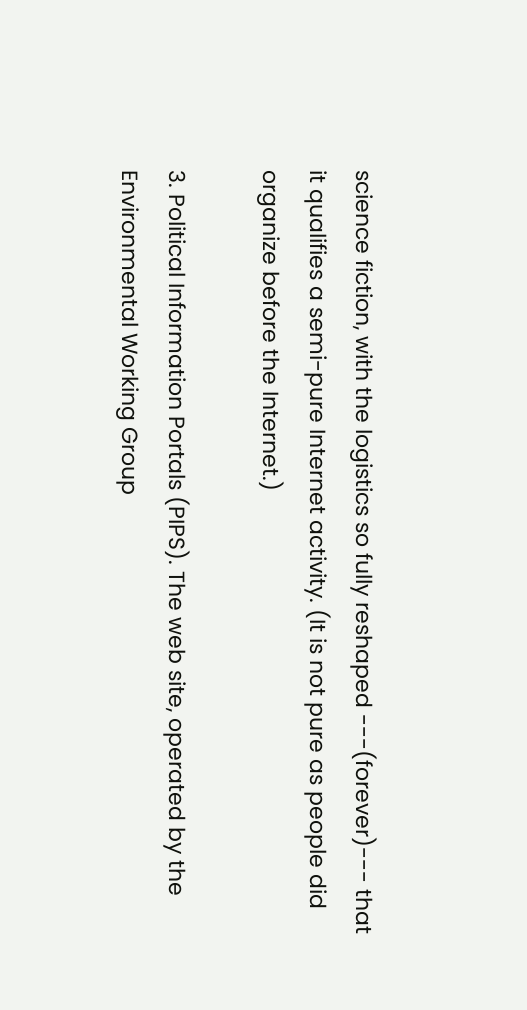science fiction, with the logistics so fully reshaped ---(forever)--- that it qualifies a semi-pure Internet activity. (It is not pure as people did organize before the Internet.)

3. Political Information Portals (PIPS). The web site, operated by the Environmental Working Group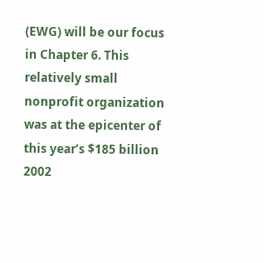(EWG) will be our focus in Chapter 6. This relatively small nonprofit organization was at the epicenter of this year’s $185 billion 2002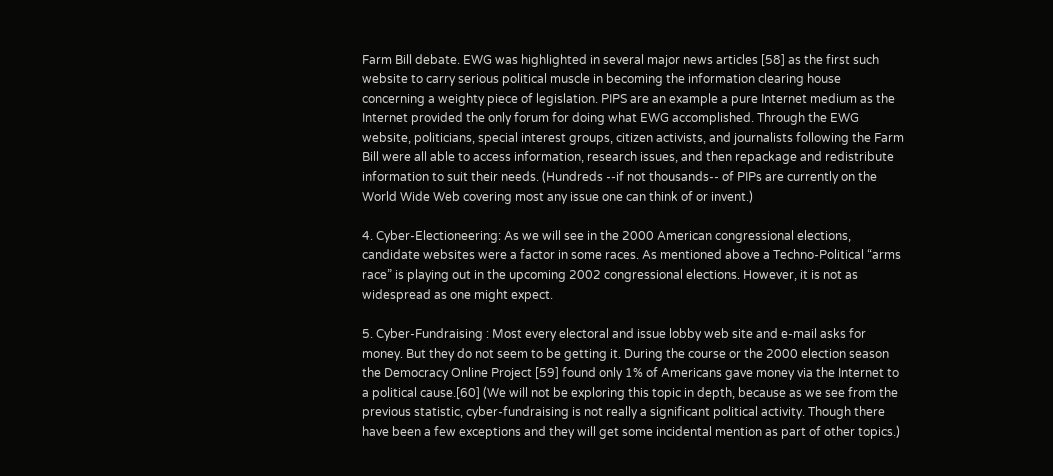Farm Bill debate. EWG was highlighted in several major news articles [58] as the first such website to carry serious political muscle in becoming the information clearing house concerning a weighty piece of legislation. PIPS are an example a pure Internet medium as the Internet provided the only forum for doing what EWG accomplished. Through the EWG website, politicians, special interest groups, citizen activists, and journalists following the Farm Bill were all able to access information, research issues, and then repackage and redistribute information to suit their needs. (Hundreds --if not thousands-- of PIPs are currently on the World Wide Web covering most any issue one can think of or invent.)

4. Cyber-Electioneering: As we will see in the 2000 American congressional elections, candidate websites were a factor in some races. As mentioned above a Techno-Political “arms race” is playing out in the upcoming 2002 congressional elections. However, it is not as widespread as one might expect.

5. Cyber-Fundraising : Most every electoral and issue lobby web site and e-mail asks for money. But they do not seem to be getting it. During the course or the 2000 election season the Democracy Online Project [59] found only 1% of Americans gave money via the Internet to a political cause.[60] (We will not be exploring this topic in depth, because as we see from the previous statistic, cyber-fundraising is not really a significant political activity. Though there have been a few exceptions and they will get some incidental mention as part of other topics.)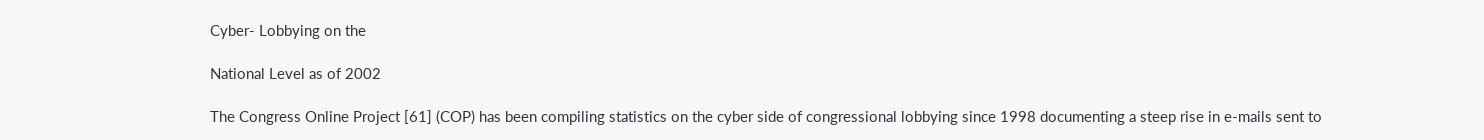Cyber- Lobbying on the

National Level as of 2002

The Congress Online Project [61] (COP) has been compiling statistics on the cyber side of congressional lobbying since 1998 documenting a steep rise in e-mails sent to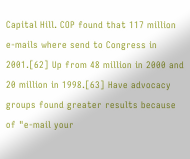Capital Hill. COP found that 117 million e-mails where send to Congress in 2001.[62] Up from 48 million in 2000 and 20 million in 1998.[63] Have advocacy groups found greater results because of "e-mail your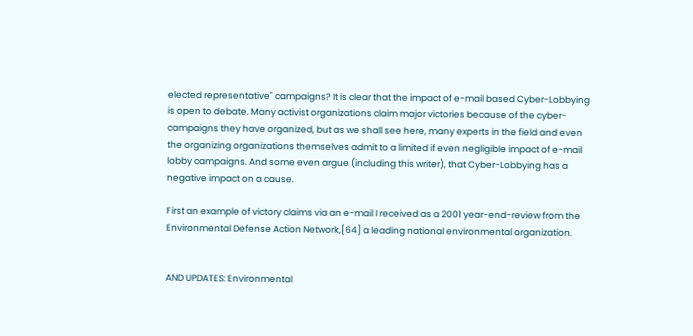elected representative" campaigns? It is clear that the impact of e-mail based Cyber-Lobbying is open to debate. Many activist organizations claim major victories because of the cyber-campaigns they have organized, but as we shall see here, many experts in the field and even the organizing organizations themselves admit to a limited if even negligible impact of e-mail lobby campaigns. And some even argue (including this writer), that Cyber-Lobbying has a negative impact on a cause.

First an example of victory claims via an e-mail I received as a 2001 year-end-review from the Environmental Defense Action Network,[64] a leading national environmental organization.


AND UPDATES: Environmental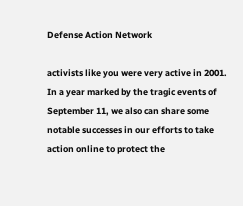Defense Action Network

activists like you were very active in 2001. In a year marked by the tragic events of September 11, we also can share some notable successes in our efforts to take action online to protect the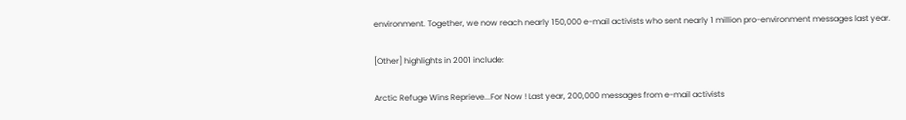environment. Together, we now reach nearly 150,000 e-mail activists who sent nearly 1 million pro-environment messages last year.

[Other] highlights in 2001 include:

Arctic Refuge Wins Reprieve...For Now ! Last year, 200,000 messages from e-mail activists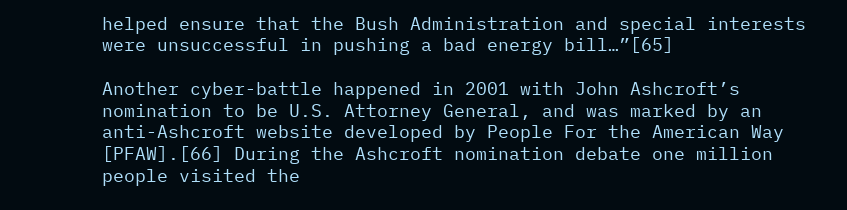helped ensure that the Bush Administration and special interests were unsuccessful in pushing a bad energy bill…”[65]

Another cyber-battle happened in 2001 with John Ashcroft’s nomination to be U.S. Attorney General, and was marked by an anti-Ashcroft website developed by People For the American Way [PFAW].[66] During the Ashcroft nomination debate one million people visited the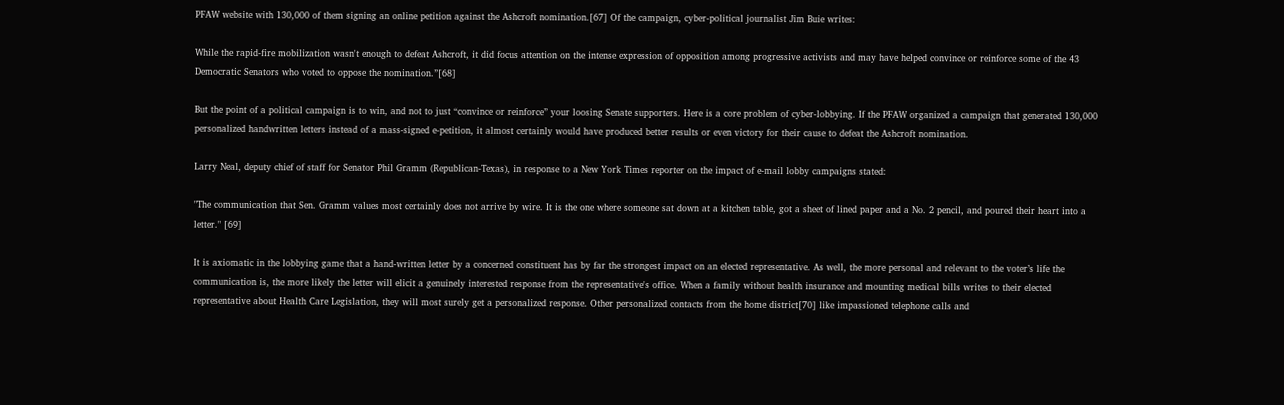PFAW website with 130,000 of them signing an online petition against the Ashcroft nomination.[67] Of the campaign, cyber-political journalist Jim Buie writes:

While the rapid-fire mobilization wasn't enough to defeat Ashcroft, it did focus attention on the intense expression of opposition among progressive activists and may have helped convince or reinforce some of the 43 Democratic Senators who voted to oppose the nomination.”[68]

But the point of a political campaign is to win, and not to just “convince or reinforce” your loosing Senate supporters. Here is a core problem of cyber-lobbying. If the PFAW organized a campaign that generated 130,000 personalized handwritten letters instead of a mass-signed e-petition, it almost certainly would have produced better results or even victory for their cause to defeat the Ashcroft nomination.

Larry Neal, deputy chief of staff for Senator Phil Gramm (Republican-Texas), in response to a New York Times reporter on the impact of e-mail lobby campaigns stated:

"The communication that Sen. Gramm values most certainly does not arrive by wire. It is the one where someone sat down at a kitchen table, got a sheet of lined paper and a No. 2 pencil, and poured their heart into a letter." [69]

It is axiomatic in the lobbying game that a hand-written letter by a concerned constituent has by far the strongest impact on an elected representative. As well, the more personal and relevant to the voter’s life the communication is, the more likely the letter will elicit a genuinely interested response from the representative's office. When a family without health insurance and mounting medical bills writes to their elected representative about Health Care Legislation, they will most surely get a personalized response. Other personalized contacts from the home district[70] like impassioned telephone calls and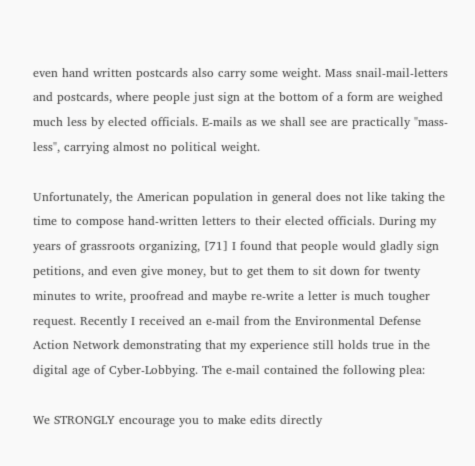even hand written postcards also carry some weight. Mass snail-mail-letters and postcards, where people just sign at the bottom of a form are weighed much less by elected officials. E-mails as we shall see are practically "mass-less", carrying almost no political weight.

Unfortunately, the American population in general does not like taking the time to compose hand-written letters to their elected officials. During my years of grassroots organizing, [71] I found that people would gladly sign petitions, and even give money, but to get them to sit down for twenty minutes to write, proofread and maybe re-write a letter is much tougher request. Recently I received an e-mail from the Environmental Defense Action Network demonstrating that my experience still holds true in the digital age of Cyber-Lobbying. The e-mail contained the following plea:

We STRONGLY encourage you to make edits directly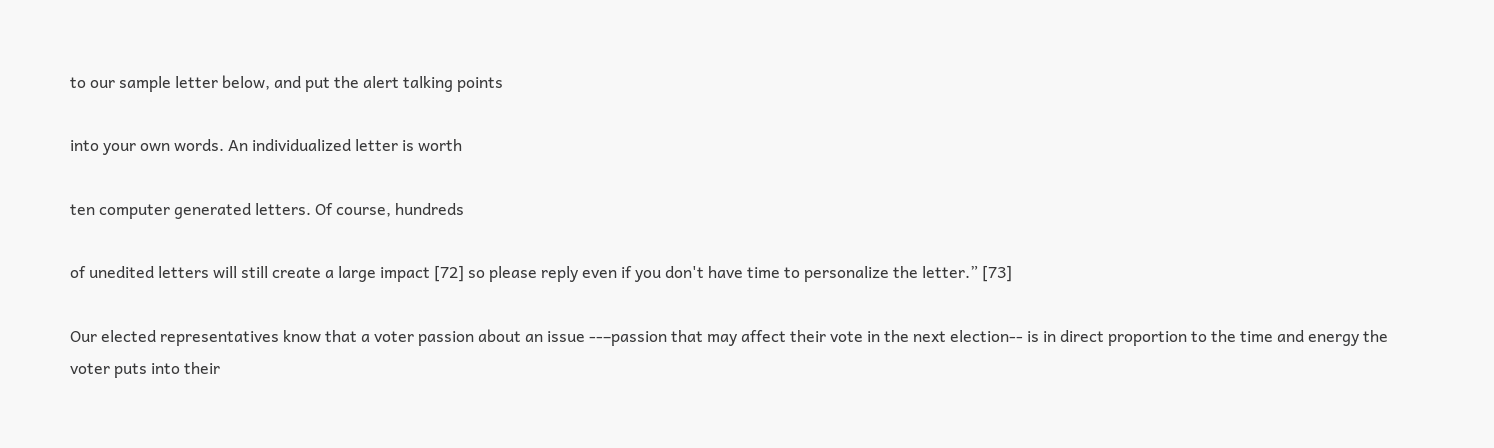to our sample letter below, and put the alert talking points

into your own words. An individualized letter is worth

ten computer generated letters. Of course, hundreds

of unedited letters will still create a large impact [72] so please reply even if you don't have time to personalize the letter.” [73]

Our elected representatives know that a voter passion about an issue --–passion that may affect their vote in the next election-- is in direct proportion to the time and energy the voter puts into their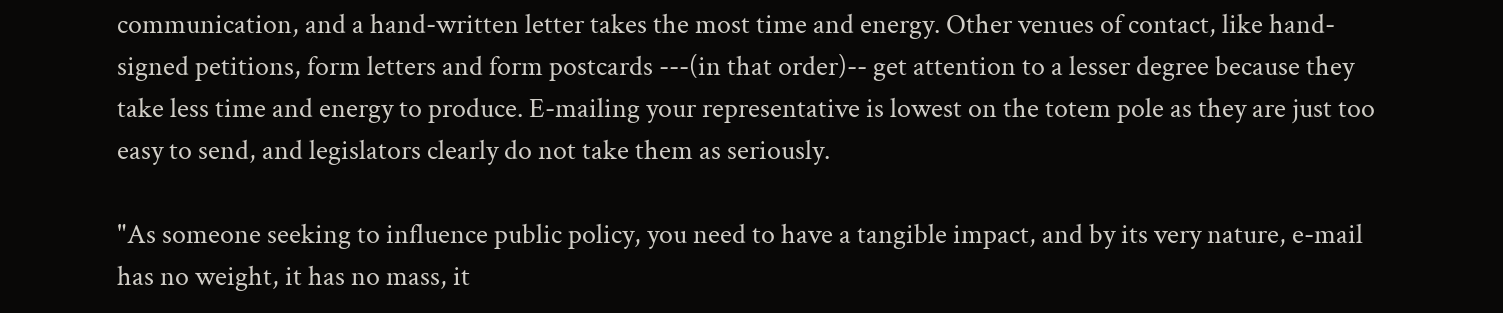communication, and a hand-written letter takes the most time and energy. Other venues of contact, like hand-signed petitions, form letters and form postcards ---(in that order)-- get attention to a lesser degree because they take less time and energy to produce. E-mailing your representative is lowest on the totem pole as they are just too easy to send, and legislators clearly do not take them as seriously.

"As someone seeking to influence public policy, you need to have a tangible impact, and by its very nature, e-mail has no weight, it has no mass, it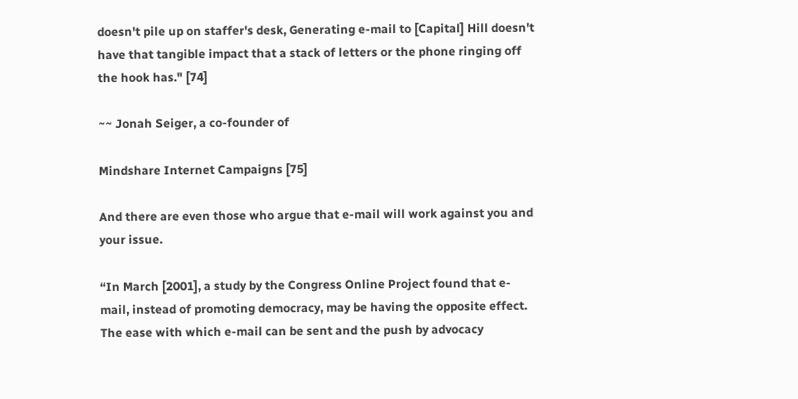doesn't pile up on staffer's desk, Generating e-mail to [Capital] Hill doesn't have that tangible impact that a stack of letters or the phone ringing off the hook has." [74]

~~ Jonah Seiger, a co-founder of

Mindshare Internet Campaigns [75]

And there are even those who argue that e-mail will work against you and your issue.

“In March [2001], a study by the Congress Online Project found that e-mail, instead of promoting democracy, may be having the opposite effect. The ease with which e-mail can be sent and the push by advocacy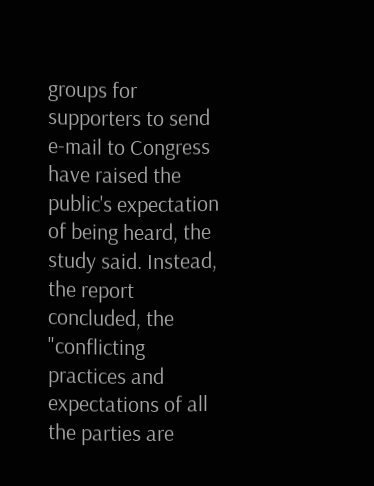groups for supporters to send e-mail to Congress have raised the public's expectation of being heard, the study said. Instead, the report concluded, the "conflicting practices and expectations of all the parties are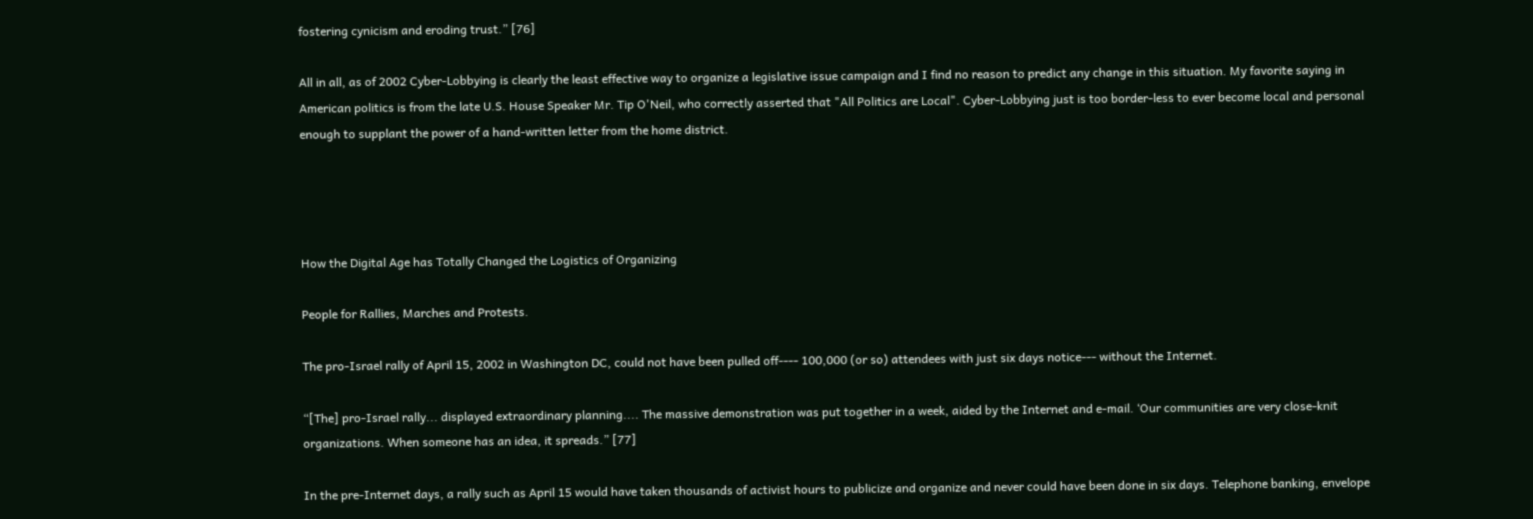fostering cynicism and eroding trust.” [76]

All in all, as of 2002 Cyber-Lobbying is clearly the least effective way to organize a legislative issue campaign and I find no reason to predict any change in this situation. My favorite saying in American politics is from the late U.S. House Speaker Mr. Tip O'Neil, who correctly asserted that "All Politics are Local". Cyber-Lobbying just is too border-less to ever become local and personal enough to supplant the power of a hand-written letter from the home district.




How the Digital Age has Totally Changed the Logistics of Organizing

People for Rallies, Marches and Protests.

The pro-Israel rally of April 15, 2002 in Washington DC, could not have been pulled off---- 100,000 (or so) attendees with just six days notice--- without the Internet.

“[The] pro-Israel rally... displayed extraordinary planning.... The massive demonstration was put together in a week, aided by the Internet and e-mail. ‘Our communities are very close-knit organizations. When someone has an idea, it spreads.” [77]

In the pre-Internet days, a rally such as April 15 would have taken thousands of activist hours to publicize and organize and never could have been done in six days. Telephone banking, envelope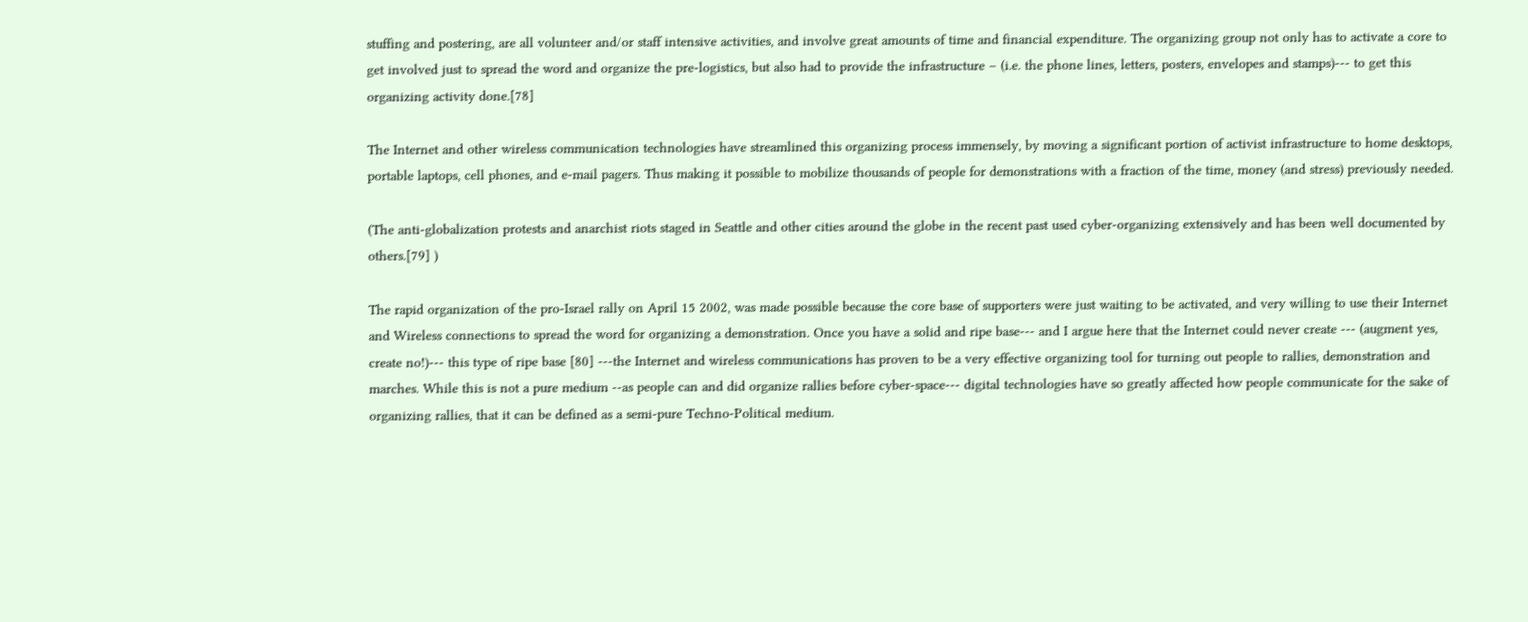stuffing and postering, are all volunteer and/or staff intensive activities, and involve great amounts of time and financial expenditure. The organizing group not only has to activate a core to get involved just to spread the word and organize the pre-logistics, but also had to provide the infrastructure – (i.e. the phone lines, letters, posters, envelopes and stamps)--- to get this organizing activity done.[78]

The Internet and other wireless communication technologies have streamlined this organizing process immensely, by moving a significant portion of activist infrastructure to home desktops, portable laptops, cell phones, and e-mail pagers. Thus making it possible to mobilize thousands of people for demonstrations with a fraction of the time, money (and stress) previously needed.

(The anti-globalization protests and anarchist riots staged in Seattle and other cities around the globe in the recent past used cyber-organizing extensively and has been well documented by others.[79] )

The rapid organization of the pro-Israel rally on April 15 2002, was made possible because the core base of supporters were just waiting to be activated, and very willing to use their Internet and Wireless connections to spread the word for organizing a demonstration. Once you have a solid and ripe base--- and I argue here that the Internet could never create --- (augment yes, create no!)--- this type of ripe base [80] ---the Internet and wireless communications has proven to be a very effective organizing tool for turning out people to rallies, demonstration and marches. While this is not a pure medium --as people can and did organize rallies before cyber-space--- digital technologies have so greatly affected how people communicate for the sake of organizing rallies, that it can be defined as a semi-pure Techno-Political medium.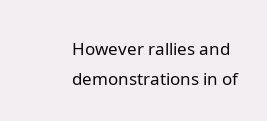However rallies and demonstrations in of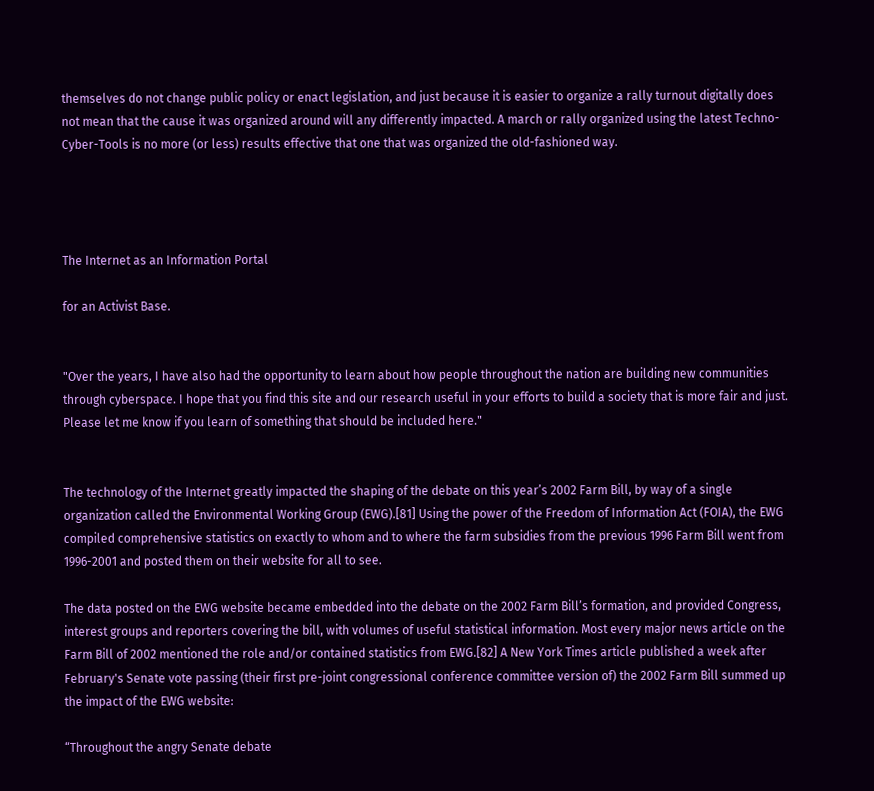themselves do not change public policy or enact legislation, and just because it is easier to organize a rally turnout digitally does not mean that the cause it was organized around will any differently impacted. A march or rally organized using the latest Techno-Cyber-Tools is no more (or less) results effective that one that was organized the old-fashioned way.




The Internet as an Information Portal

for an Activist Base.


"Over the years, I have also had the opportunity to learn about how people throughout the nation are building new communities through cyberspace. I hope that you find this site and our research useful in your efforts to build a society that is more fair and just. Please let me know if you learn of something that should be included here."


The technology of the Internet greatly impacted the shaping of the debate on this year’s 2002 Farm Bill, by way of a single organization called the Environmental Working Group (EWG).[81] Using the power of the Freedom of Information Act (FOIA), the EWG compiled comprehensive statistics on exactly to whom and to where the farm subsidies from the previous 1996 Farm Bill went from 1996-2001 and posted them on their website for all to see.

The data posted on the EWG website became embedded into the debate on the 2002 Farm Bill’s formation, and provided Congress, interest groups and reporters covering the bill, with volumes of useful statistical information. Most every major news article on the Farm Bill of 2002 mentioned the role and/or contained statistics from EWG.[82] A New York Times article published a week after February's Senate vote passing (their first pre-joint congressional conference committee version of) the 2002 Farm Bill summed up the impact of the EWG website:

“Throughout the angry Senate debate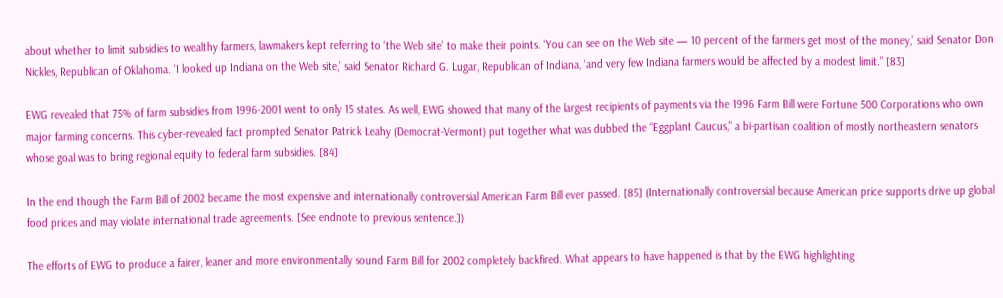about whether to limit subsidies to wealthy farmers, lawmakers kept referring to ‘the Web site’ to make their points. ‘You can see on the Web site — 10 percent of the farmers get most of the money,’ said Senator Don Nickles, Republican of Oklahoma. ‘I looked up Indiana on the Web site,’ said Senator Richard G. Lugar, Republican of Indiana, ‘and very few Indiana farmers would be affected by a modest limit.” [83]

EWG revealed that 75% of farm subsidies from 1996-2001 went to only 15 states. As well, EWG showed that many of the largest recipients of payments via the 1996 Farm Bill were Fortune 500 Corporations who own major farming concerns. This cyber-revealed fact prompted Senator Patrick Leahy (Democrat-Vermont) put together what was dubbed the “Eggplant Caucus," a bi-partisan coalition of mostly northeastern senators whose goal was to bring regional equity to federal farm subsidies. [84]

In the end though the Farm Bill of 2002 became the most expensive and internationally controversial American Farm Bill ever passed. [85] (Internationally controversial because American price supports drive up global food prices and may violate international trade agreements. [See endnote to previous sentence.])

The efforts of EWG to produce a fairer, leaner and more environmentally sound Farm Bill for 2002 completely backfired. What appears to have happened is that by the EWG highlighting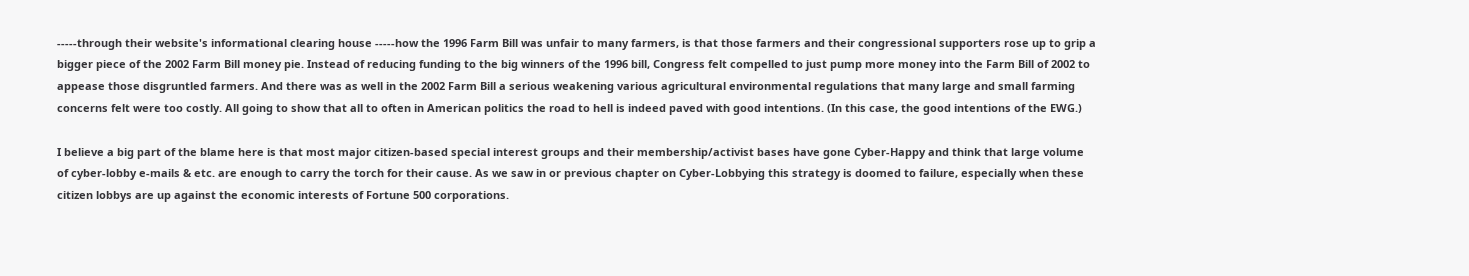-----through their website's informational clearing house -----how the 1996 Farm Bill was unfair to many farmers, is that those farmers and their congressional supporters rose up to grip a bigger piece of the 2002 Farm Bill money pie. Instead of reducing funding to the big winners of the 1996 bill, Congress felt compelled to just pump more money into the Farm Bill of 2002 to appease those disgruntled farmers. And there was as well in the 2002 Farm Bill a serious weakening various agricultural environmental regulations that many large and small farming concerns felt were too costly. All going to show that all to often in American politics the road to hell is indeed paved with good intentions. (In this case, the good intentions of the EWG.)

I believe a big part of the blame here is that most major citizen-based special interest groups and their membership/activist bases have gone Cyber-Happy and think that large volume of cyber-lobby e-mails & etc. are enough to carry the torch for their cause. As we saw in or previous chapter on Cyber-Lobbying this strategy is doomed to failure, especially when these citizen lobbys are up against the economic interests of Fortune 500 corporations.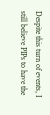Despite this turn of events, I still believe PIPs to have the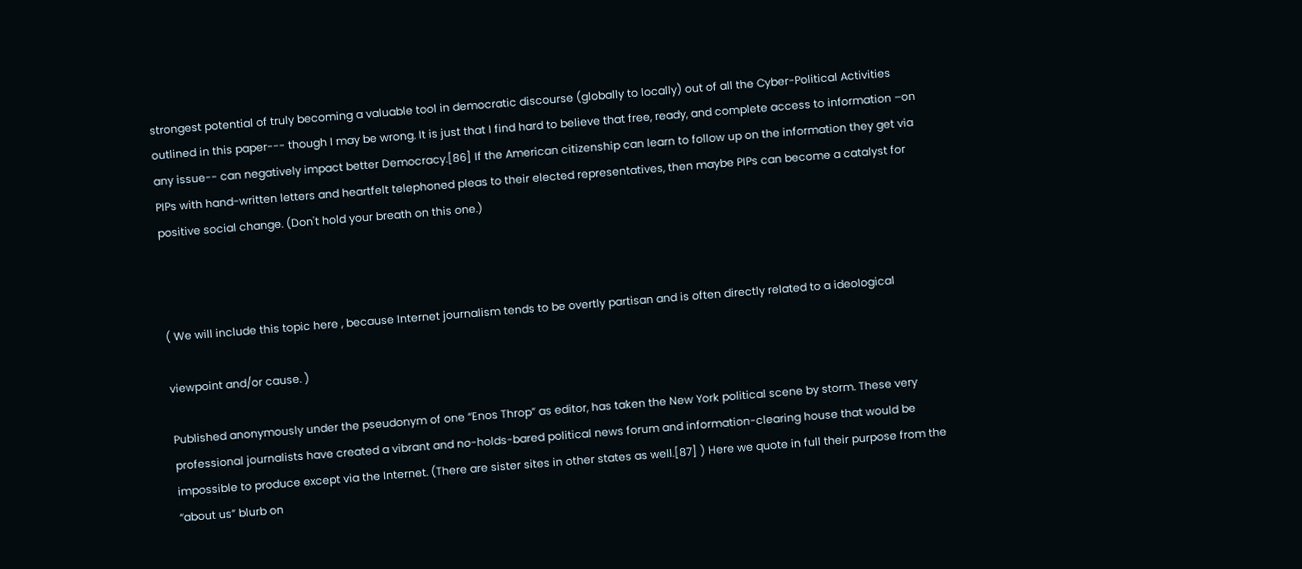strongest potential of truly becoming a valuable tool in democratic discourse (globally to locally) out of all the Cyber-Political Activities outlined in this paper--- though I may be wrong. It is just that I find hard to believe that free, ready, and complete access to information –on any issue-- can negatively impact better Democracy.[86] If the American citizenship can learn to follow up on the information they get via PIPs with hand-written letters and heartfelt telephoned pleas to their elected representatives, then maybe PIPs can become a catalyst for positive social change. (Don't hold your breath on this one.)



( We will include this topic here , because Internet journalism tends to be overtly partisan and is often directly related to a ideological

viewpoint and/or cause. )

Published anonymously under the pseudonym of one “Enos Throp” as editor, has taken the New York political scene by storm. These very professional journalists have created a vibrant and no-holds-bared political news forum and information-clearing house that would be impossible to produce except via the Internet. (There are sister sites in other states as well.[87] ) Here we quote in full their purpose from the “about us” blurb on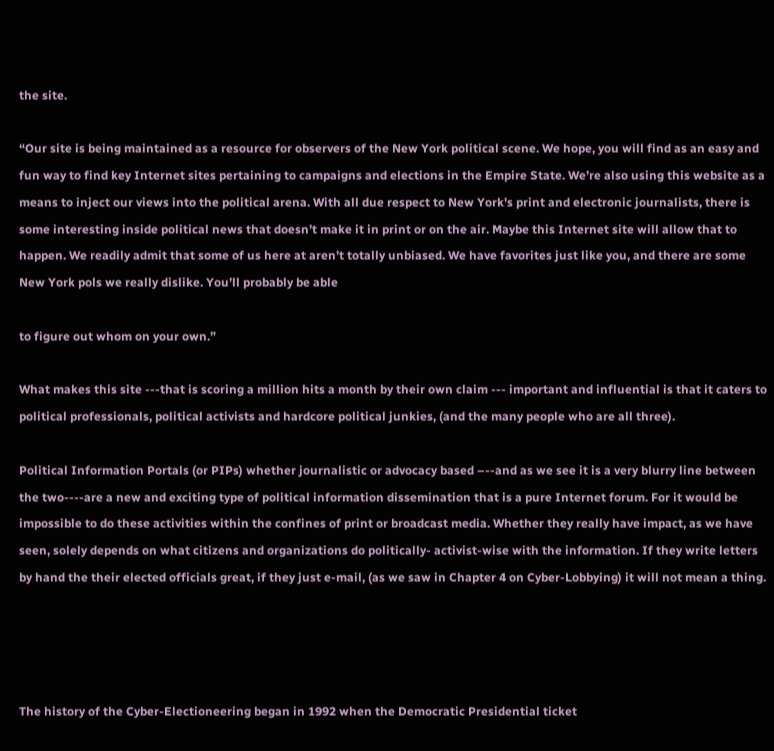the site.

“Our site is being maintained as a resource for observers of the New York political scene. We hope, you will find as an easy and fun way to find key Internet sites pertaining to campaigns and elections in the Empire State. We’re also using this website as a means to inject our views into the political arena. With all due respect to New York's print and electronic journalists, there is some interesting inside political news that doesn’t make it in print or on the air. Maybe this Internet site will allow that to happen. We readily admit that some of us here at aren’t totally unbiased. We have favorites just like you, and there are some New York pols we really dislike. You’ll probably be able

to figure out whom on your own.”

What makes this site ---that is scoring a million hits a month by their own claim --- important and influential is that it caters to political professionals, political activists and hardcore political junkies, (and the many people who are all three).

Political Information Portals (or PIPs) whether journalistic or advocacy based –--and as we see it is a very blurry line between the two----are a new and exciting type of political information dissemination that is a pure Internet forum. For it would be impossible to do these activities within the confines of print or broadcast media. Whether they really have impact, as we have seen, solely depends on what citizens and organizations do politically- activist-wise with the information. If they write letters by hand the their elected officials great, if they just e-mail, (as we saw in Chapter 4 on Cyber-Lobbying) it will not mean a thing.




The history of the Cyber-Electioneering began in 1992 when the Democratic Presidential ticket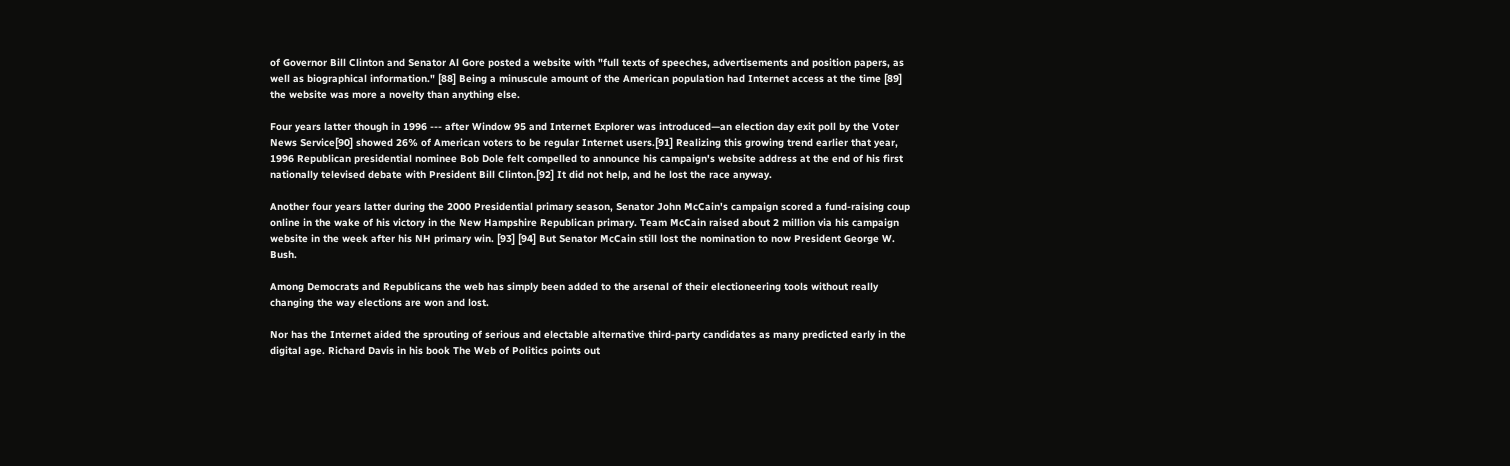of Governor Bill Clinton and Senator Al Gore posted a website with "full texts of speeches, advertisements and position papers, as well as biographical information." [88] Being a minuscule amount of the American population had Internet access at the time [89] the website was more a novelty than anything else.

Four years latter though in 1996 --- after Window 95 and Internet Explorer was introduced—an election day exit poll by the Voter News Service[90] showed 26% of American voters to be regular Internet users.[91] Realizing this growing trend earlier that year, 1996 Republican presidential nominee Bob Dole felt compelled to announce his campaign's website address at the end of his first nationally televised debate with President Bill Clinton.[92] It did not help, and he lost the race anyway.

Another four years latter during the 2000 Presidential primary season, Senator John McCain's campaign scored a fund-raising coup online in the wake of his victory in the New Hampshire Republican primary. Team McCain raised about 2 million via his campaign website in the week after his NH primary win. [93] [94] But Senator McCain still lost the nomination to now President George W. Bush.

Among Democrats and Republicans the web has simply been added to the arsenal of their electioneering tools without really changing the way elections are won and lost.

Nor has the Internet aided the sprouting of serious and electable alternative third-party candidates as many predicted early in the digital age. Richard Davis in his book The Web of Politics points out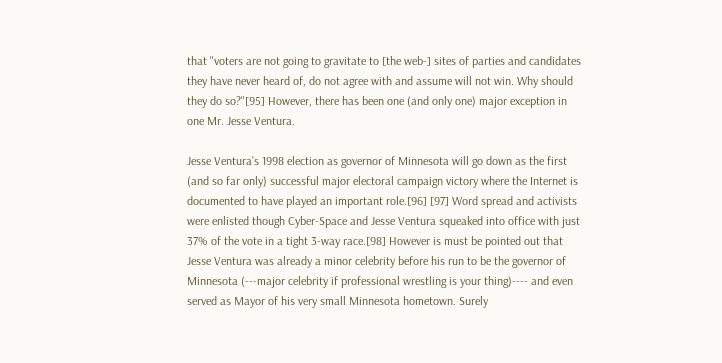that "voters are not going to gravitate to [the web-] sites of parties and candidates they have never heard of, do not agree with and assume will not win. Why should they do so?"[95] However, there has been one (and only one) major exception in one Mr. Jesse Ventura.

Jesse Ventura’s 1998 election as governor of Minnesota will go down as the first (and so far only) successful major electoral campaign victory where the Internet is documented to have played an important role.[96] [97] Word spread and activists were enlisted though Cyber-Space and Jesse Ventura squeaked into office with just 37% of the vote in a tight 3-way race.[98] However is must be pointed out that Jesse Ventura was already a minor celebrity before his run to be the governor of Minnesota (---major celebrity if professional wrestling is your thing)---- and even served as Mayor of his very small Minnesota hometown. Surely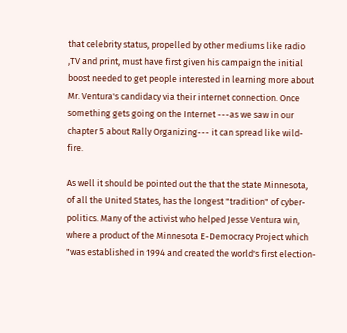that celebrity status, propelled by other mediums like radio ,TV and print, must have first given his campaign the initial boost needed to get people interested in learning more about Mr. Ventura's candidacy via their internet connection. Once something gets going on the Internet ---as we saw in our chapter 5 about Rally Organizing--- it can spread like wild-fire.

As well it should be pointed out the that the state Minnesota, of all the United States, has the longest "tradition" of cyber-politics. Many of the activist who helped Jesse Ventura win, where a product of the Minnesota E-Democracy Project which "was established in 1994 and created the world's first election-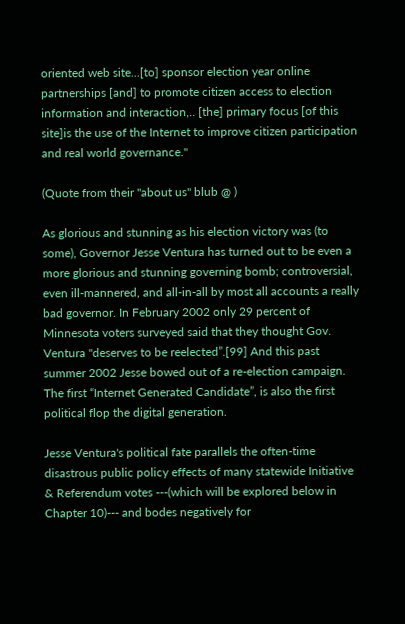oriented web site...[to] sponsor election year online partnerships [and] to promote citizen access to election information and interaction,.. [the] primary focus [of this site]is the use of the Internet to improve citizen participation and real world governance."

(Quote from their "about us" blub @ )

As glorious and stunning as his election victory was (to some), Governor Jesse Ventura has turned out to be even a more glorious and stunning governing bomb; controversial, even ill-mannered, and all-in-all by most all accounts a really bad governor. In February 2002 only 29 percent of Minnesota voters surveyed said that they thought Gov. Ventura "deserves to be reelected”.[99] And this past summer 2002 Jesse bowed out of a re-election campaign. The first “Internet Generated Candidate”, is also the first political flop the digital generation.

Jesse Ventura's political fate parallels the often-time disastrous public policy effects of many statewide Initiative & Referendum votes ---(which will be explored below in Chapter 10)--- and bodes negatively for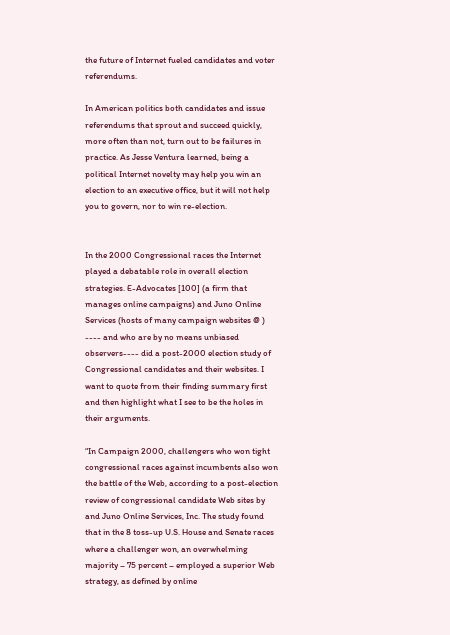the future of Internet fueled candidates and voter referendums.

In American politics both candidates and issue referendums that sprout and succeed quickly, more often than not, turn out to be failures in practice. As Jesse Ventura learned, being a political Internet novelty may help you win an election to an executive office, but it will not help you to govern, nor to win re-election.


In the 2000 Congressional races the Internet played a debatable role in overall election strategies. E-Advocates [100] (a firm that manages online campaigns) and Juno Online Services (hosts of many campaign websites @ ) ---- and who are by no means unbiased observers---- did a post-2000 election study of Congressional candidates and their websites. I want to quote from their finding summary first and then highlight what I see to be the holes in their arguments.

“In Campaign 2000, challengers who won tight congressional races against incumbents also won the battle of the Web, according to a post-election review of congressional candidate Web sites by and Juno Online Services, Inc. The study found that in the 8 toss-up U.S. House and Senate races where a challenger won, an overwhelming majority – 75 percent – employed a superior Web strategy, as defined by online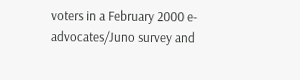voters in a February 2000 e-advocates/Juno survey and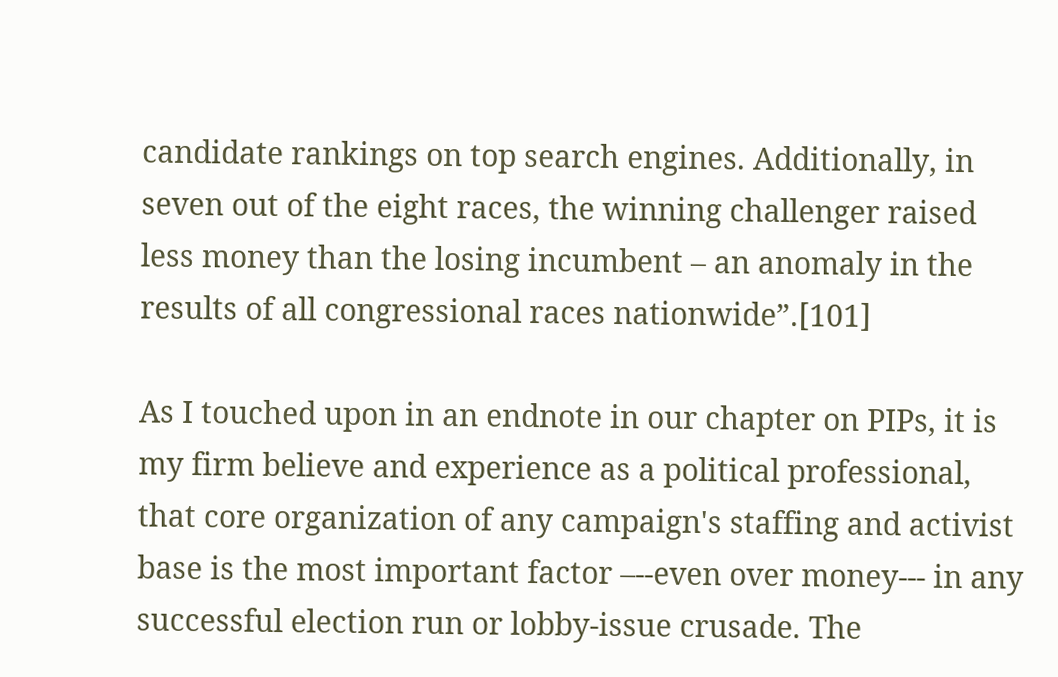candidate rankings on top search engines. Additionally, in seven out of the eight races, the winning challenger raised less money than the losing incumbent – an anomaly in the results of all congressional races nationwide”.[101]

As I touched upon in an endnote in our chapter on PIPs, it is my firm believe and experience as a political professional, that core organization of any campaign's staffing and activist base is the most important factor –--even over money--- in any successful election run or lobby-issue crusade. The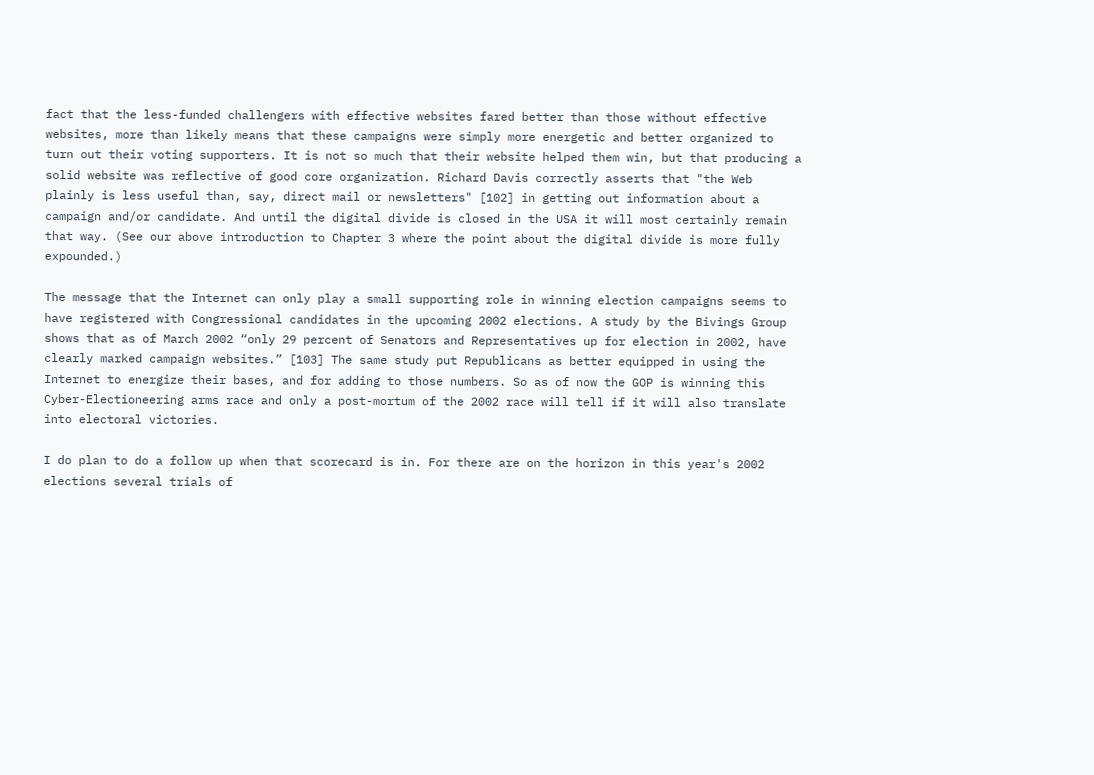fact that the less-funded challengers with effective websites fared better than those without effective websites, more than likely means that these campaigns were simply more energetic and better organized to turn out their voting supporters. It is not so much that their website helped them win, but that producing a solid website was reflective of good core organization. Richard Davis correctly asserts that "the Web plainly is less useful than, say, direct mail or newsletters" [102] in getting out information about a campaign and/or candidate. And until the digital divide is closed in the USA it will most certainly remain that way. (See our above introduction to Chapter 3 where the point about the digital divide is more fully expounded.)

The message that the Internet can only play a small supporting role in winning election campaigns seems to have registered with Congressional candidates in the upcoming 2002 elections. A study by the Bivings Group shows that as of March 2002 “only 29 percent of Senators and Representatives up for election in 2002, have clearly marked campaign websites.” [103] The same study put Republicans as better equipped in using the Internet to energize their bases, and for adding to those numbers. So as of now the GOP is winning this Cyber-Electioneering arms race and only a post-mortum of the 2002 race will tell if it will also translate into electoral victories.

I do plan to do a follow up when that scorecard is in. For there are on the horizon in this year's 2002 elections several trials of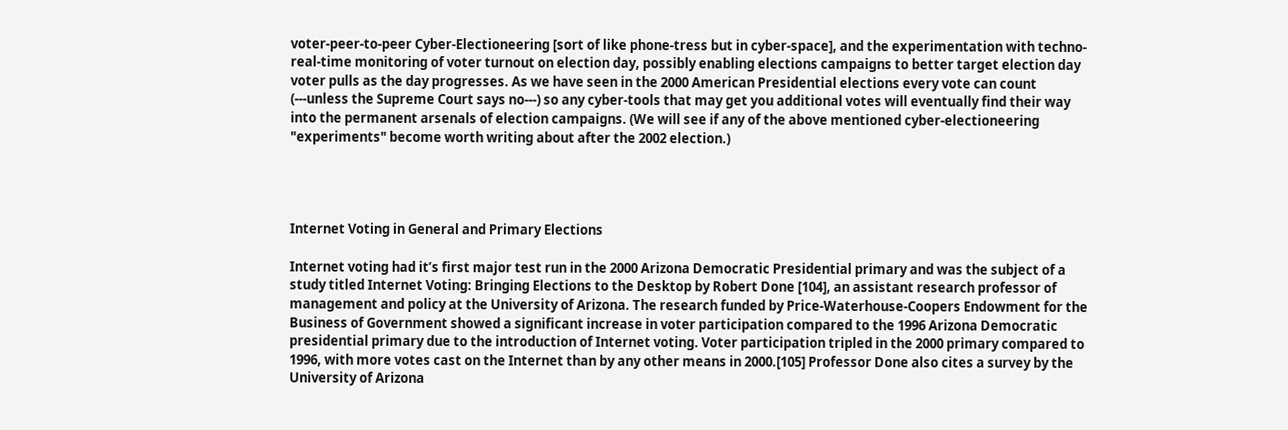voter-peer-to-peer Cyber-Electioneering [sort of like phone-tress but in cyber-space], and the experimentation with techno-real-time monitoring of voter turnout on election day, possibly enabling elections campaigns to better target election day voter pulls as the day progresses. As we have seen in the 2000 American Presidential elections every vote can count (---unless the Supreme Court says no---) so any cyber-tools that may get you additional votes will eventually find their way into the permanent arsenals of election campaigns. (We will see if any of the above mentioned cyber-electioneering "experiments" become worth writing about after the 2002 election.)




Internet Voting in General and Primary Elections

Internet voting had it’s first major test run in the 2000 Arizona Democratic Presidential primary and was the subject of a study titled Internet Voting: Bringing Elections to the Desktop by Robert Done [104], an assistant research professor of management and policy at the University of Arizona. The research funded by Price-Waterhouse-Coopers Endowment for the Business of Government showed a significant increase in voter participation compared to the 1996 Arizona Democratic presidential primary due to the introduction of Internet voting. Voter participation tripled in the 2000 primary compared to 1996, with more votes cast on the Internet than by any other means in 2000.[105] Professor Done also cites a survey by the University of Arizona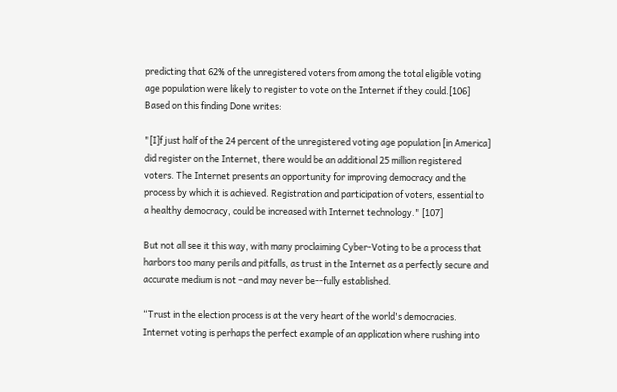predicting that 62% of the unregistered voters from among the total eligible voting age population were likely to register to vote on the Internet if they could.[106] Based on this finding Done writes:

"[I]f just half of the 24 percent of the unregistered voting age population [in America] did register on the Internet, there would be an additional 25 million registered voters. The Internet presents an opportunity for improving democracy and the process by which it is achieved. Registration and participation of voters, essential to a healthy democracy, could be increased with Internet technology." [107]

But not all see it this way, with many proclaiming Cyber-Voting to be a process that harbors too many perils and pitfalls, as trust in the Internet as a perfectly secure and accurate medium is not –and may never be--fully established.

“Trust in the election process is at the very heart of the world's democracies. Internet voting is perhaps the perfect example of an application where rushing into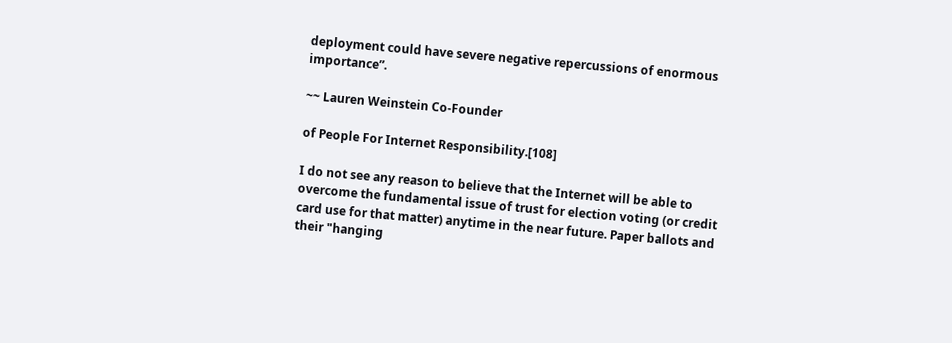deployment could have severe negative repercussions of enormous importance”.

~~ Lauren Weinstein Co-Founder

of People For Internet Responsibility.[108]

I do not see any reason to believe that the Internet will be able to overcome the fundamental issue of trust for election voting (or credit card use for that matter) anytime in the near future. Paper ballots and their "hanging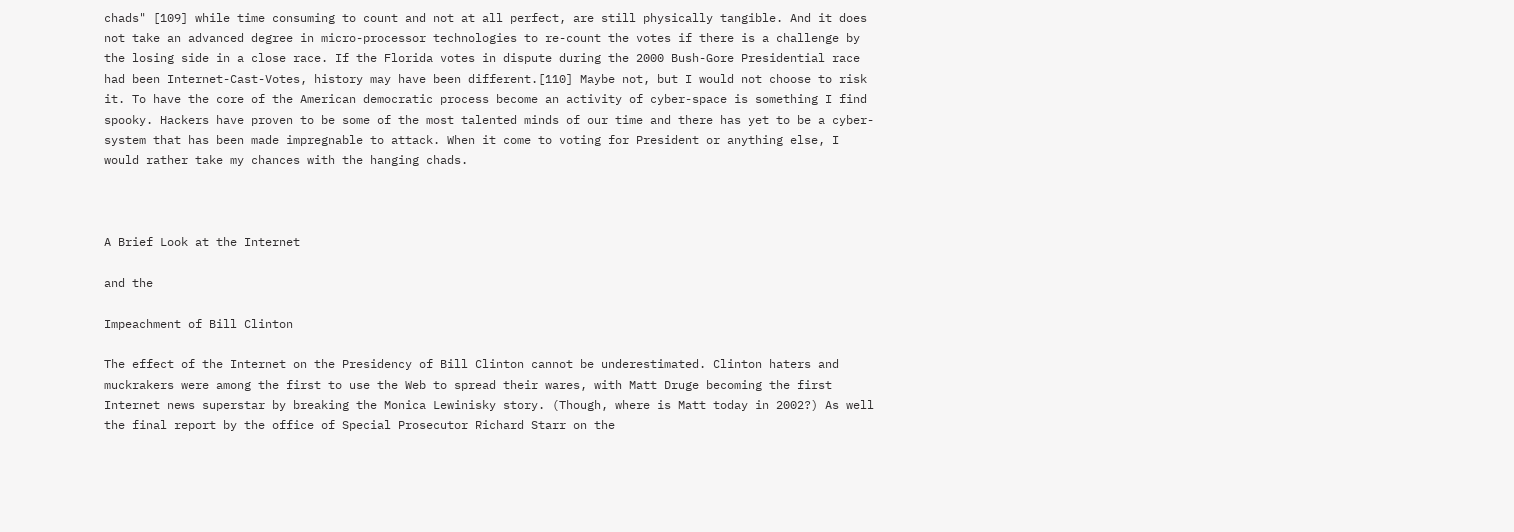chads" [109] while time consuming to count and not at all perfect, are still physically tangible. And it does not take an advanced degree in micro-processor technologies to re-count the votes if there is a challenge by the losing side in a close race. If the Florida votes in dispute during the 2000 Bush-Gore Presidential race had been Internet-Cast-Votes, history may have been different.[110] Maybe not, but I would not choose to risk it. To have the core of the American democratic process become an activity of cyber-space is something I find spooky. Hackers have proven to be some of the most talented minds of our time and there has yet to be a cyber-system that has been made impregnable to attack. When it come to voting for President or anything else, I would rather take my chances with the hanging chads.



A Brief Look at the Internet

and the

Impeachment of Bill Clinton

The effect of the Internet on the Presidency of Bill Clinton cannot be underestimated. Clinton haters and muckrakers were among the first to use the Web to spread their wares, with Matt Druge becoming the first Internet news superstar by breaking the Monica Lewinisky story. (Though, where is Matt today in 2002?) As well the final report by the office of Special Prosecutor Richard Starr on the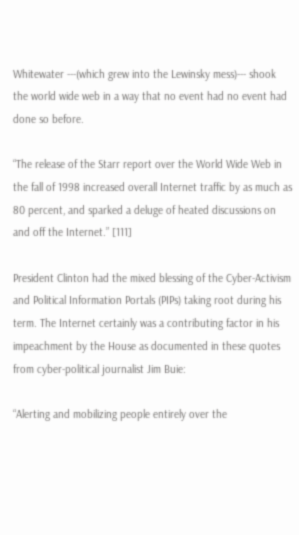Whitewater ---(which grew into the Lewinsky mess)--- shook the world wide web in a way that no event had no event had done so before.

“The release of the Starr report over the World Wide Web in the fall of 1998 increased overall Internet traffic by as much as 80 percent, and sparked a deluge of heated discussions on and off the Internet.” [111]

President Clinton had the mixed blessing of the Cyber-Activism and Political Information Portals (PIPs) taking root during his term. The Internet certainly was a contributing factor in his impeachment by the House as documented in these quotes from cyber-political journalist Jim Buie:

“Alerting and mobilizing people entirely over the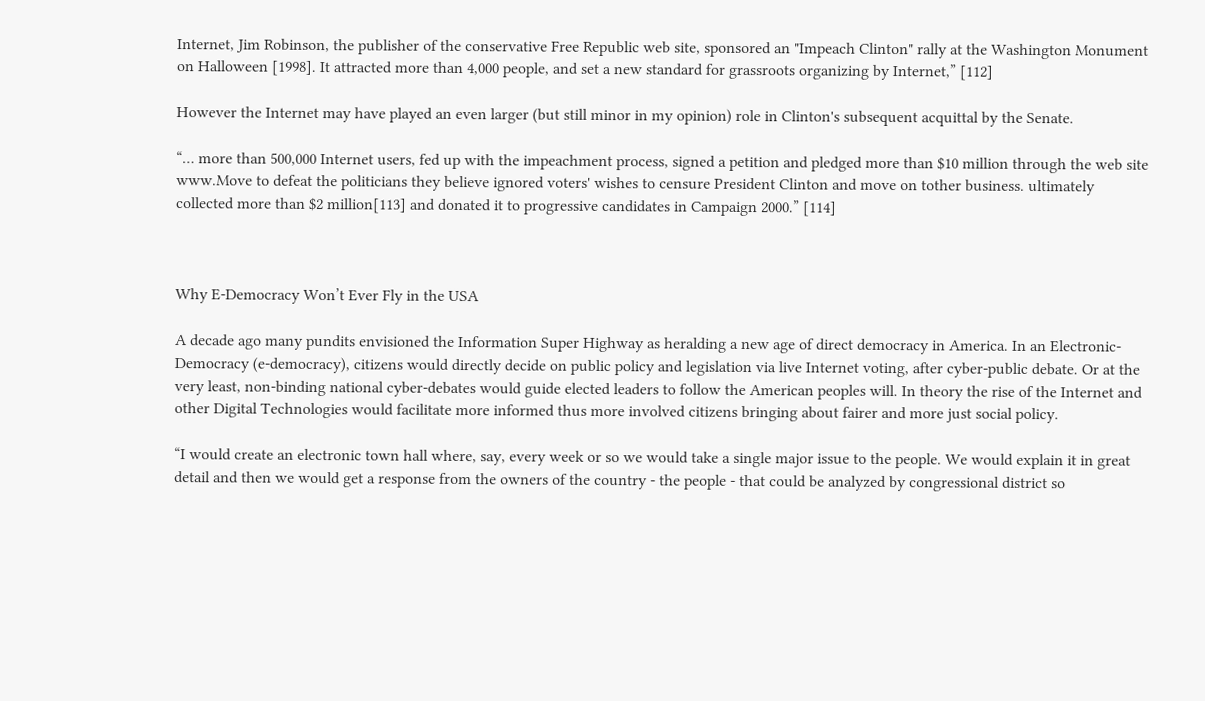Internet, Jim Robinson, the publisher of the conservative Free Republic web site, sponsored an "Impeach Clinton" rally at the Washington Monument on Halloween [1998]. It attracted more than 4,000 people, and set a new standard for grassroots organizing by Internet,” [112]

However the Internet may have played an even larger (but still minor in my opinion) role in Clinton's subsequent acquittal by the Senate.

“… more than 500,000 Internet users, fed up with the impeachment process, signed a petition and pledged more than $10 million through the web site www.Move to defeat the politicians they believe ignored voters' wishes to censure President Clinton and move on tother business. ultimately collected more than $2 million[113] and donated it to progressive candidates in Campaign 2000.” [114]



Why E-Democracy Won’t Ever Fly in the USA

A decade ago many pundits envisioned the Information Super Highway as heralding a new age of direct democracy in America. In an Electronic-Democracy (e-democracy), citizens would directly decide on public policy and legislation via live Internet voting, after cyber-public debate. Or at the very least, non-binding national cyber-debates would guide elected leaders to follow the American peoples will. In theory the rise of the Internet and other Digital Technologies would facilitate more informed thus more involved citizens bringing about fairer and more just social policy.

“I would create an electronic town hall where, say, every week or so we would take a single major issue to the people. We would explain it in great detail and then we would get a response from the owners of the country - the people - that could be analyzed by congressional district so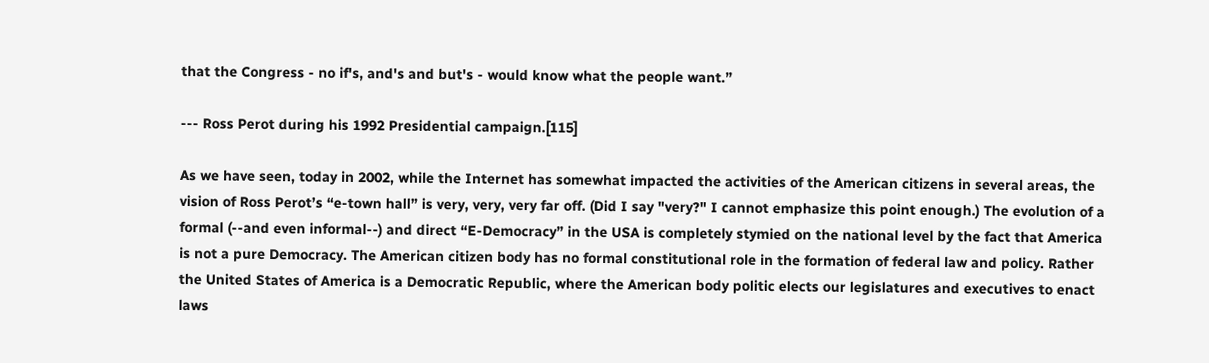that the Congress - no if's, and's and but's - would know what the people want.”

--- Ross Perot during his 1992 Presidential campaign.[115]

As we have seen, today in 2002, while the Internet has somewhat impacted the activities of the American citizens in several areas, the vision of Ross Perot’s “e-town hall” is very, very, very far off. (Did I say "very?" I cannot emphasize this point enough.) The evolution of a formal (--and even informal--) and direct “E-Democracy” in the USA is completely stymied on the national level by the fact that America is not a pure Democracy. The American citizen body has no formal constitutional role in the formation of federal law and policy. Rather the United States of America is a Democratic Republic, where the American body politic elects our legislatures and executives to enact laws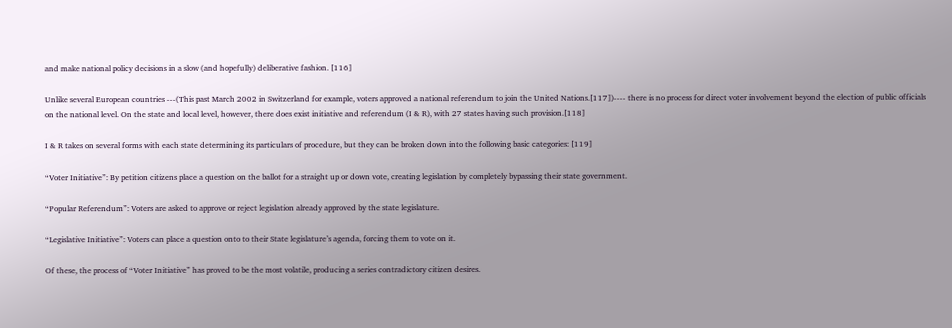and make national policy decisions in a slow (and hopefully) deliberative fashion. [116]

Unlike several European countries ---(This past March 2002 in Switzerland for example, voters approved a national referendum to join the United Nations.[117])---- there is no process for direct voter involvement beyond the election of public officials on the national level. On the state and local level, however, there does exist initiative and referendum (I & R), with 27 states having such provision.[118]

I & R takes on several forms with each state determining its particulars of procedure, but they can be broken down into the following basic categories: [119]

“Voter Initiative”: By petition citizens place a question on the ballot for a straight up or down vote, creating legislation by completely bypassing their state government.

“Popular Referendum”: Voters are asked to approve or reject legislation already approved by the state legislature.

“Legislative Initiative”: Voters can place a question onto to their State legislature’s agenda, forcing them to vote on it.

Of these, the process of “Voter Initiative” has proved to be the most volatile, producing a series contradictory citizen desires.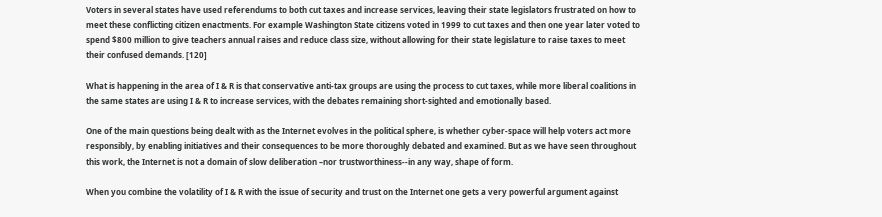Voters in several states have used referendums to both cut taxes and increase services, leaving their state legislators frustrated on how to meet these conflicting citizen enactments. For example Washington State citizens voted in 1999 to cut taxes and then one year later voted to spend $800 million to give teachers annual raises and reduce class size, without allowing for their state legislature to raise taxes to meet their confused demands. [120]

What is happening in the area of I & R is that conservative anti-tax groups are using the process to cut taxes, while more liberal coalitions in the same states are using I & R to increase services, with the debates remaining short-sighted and emotionally based.

One of the main questions being dealt with as the Internet evolves in the political sphere, is whether cyber-space will help voters act more responsibly, by enabling initiatives and their consequences to be more thoroughly debated and examined. But as we have seen throughout this work, the Internet is not a domain of slow deliberation –nor trustworthiness--in any way, shape of form.

When you combine the volatility of I & R with the issue of security and trust on the Internet one gets a very powerful argument against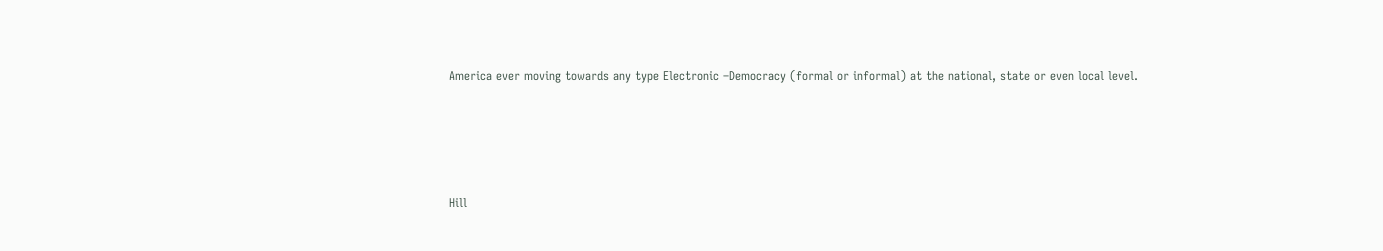America ever moving towards any type Electronic –Democracy (formal or informal) at the national, state or even local level.




Hill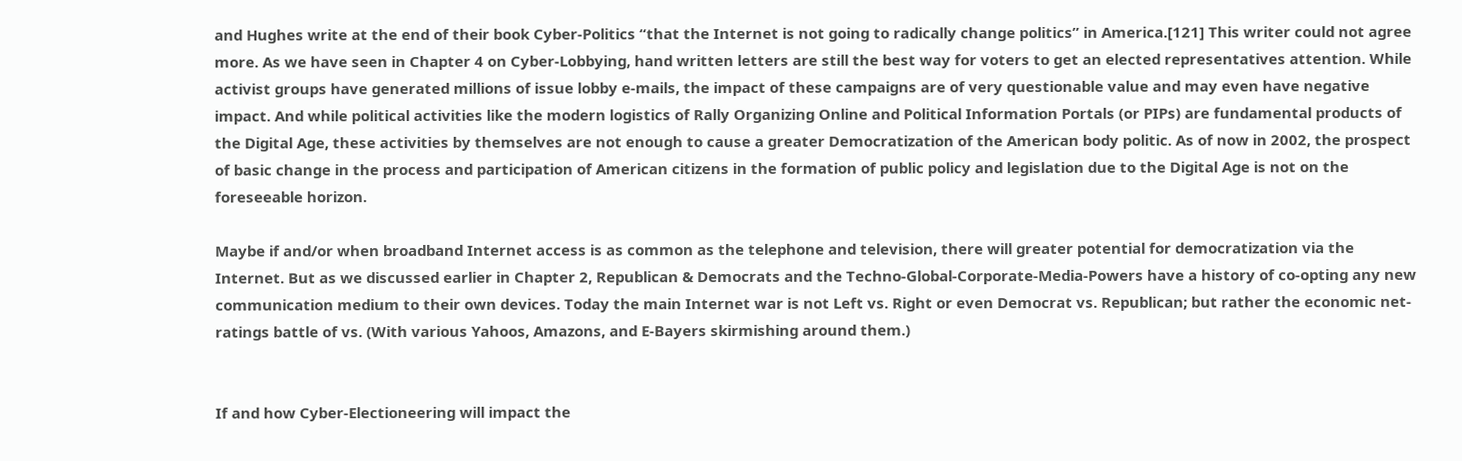and Hughes write at the end of their book Cyber-Politics “that the Internet is not going to radically change politics” in America.[121] This writer could not agree more. As we have seen in Chapter 4 on Cyber-Lobbying, hand written letters are still the best way for voters to get an elected representatives attention. While activist groups have generated millions of issue lobby e-mails, the impact of these campaigns are of very questionable value and may even have negative impact. And while political activities like the modern logistics of Rally Organizing Online and Political Information Portals (or PIPs) are fundamental products of the Digital Age, these activities by themselves are not enough to cause a greater Democratization of the American body politic. As of now in 2002, the prospect of basic change in the process and participation of American citizens in the formation of public policy and legislation due to the Digital Age is not on the foreseeable horizon.

Maybe if and/or when broadband Internet access is as common as the telephone and television, there will greater potential for democratization via the Internet. But as we discussed earlier in Chapter 2, Republican & Democrats and the Techno-Global-Corporate-Media-Powers have a history of co-opting any new communication medium to their own devices. Today the main Internet war is not Left vs. Right or even Democrat vs. Republican; but rather the economic net-ratings battle of vs. (With various Yahoos, Amazons, and E-Bayers skirmishing around them.)


If and how Cyber-Electioneering will impact the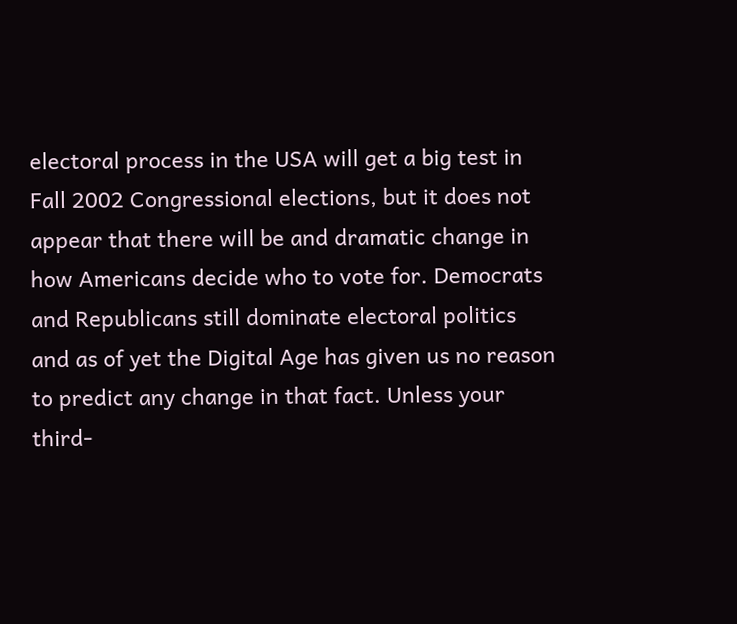electoral process in the USA will get a big test in Fall 2002 Congressional elections, but it does not appear that there will be and dramatic change in how Americans decide who to vote for. Democrats and Republicans still dominate electoral politics and as of yet the Digital Age has given us no reason to predict any change in that fact. Unless your third-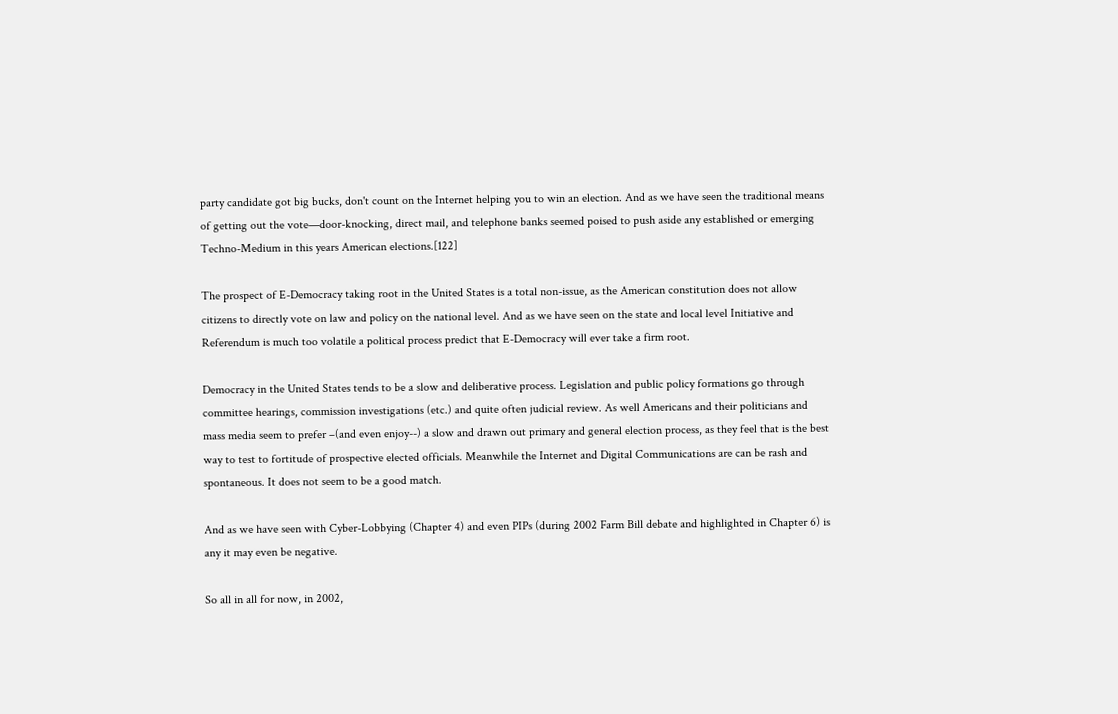party candidate got big bucks, don't count on the Internet helping you to win an election. And as we have seen the traditional means of getting out the vote—door-knocking, direct mail, and telephone banks seemed poised to push aside any established or emerging Techno-Medium in this years American elections.[122]

The prospect of E-Democracy taking root in the United States is a total non-issue, as the American constitution does not allow citizens to directly vote on law and policy on the national level. And as we have seen on the state and local level Initiative and Referendum is much too volatile a political process predict that E-Democracy will ever take a firm root.

Democracy in the United States tends to be a slow and deliberative process. Legislation and public policy formations go through committee hearings, commission investigations (etc.) and quite often judicial review. As well Americans and their politicians and mass media seem to prefer –(and even enjoy--) a slow and drawn out primary and general election process, as they feel that is the best way to test to fortitude of prospective elected officials. Meanwhile the Internet and Digital Communications are can be rash and spontaneous. It does not seem to be a good match.

And as we have seen with Cyber-Lobbying (Chapter 4) and even PIPs (during 2002 Farm Bill debate and highlighted in Chapter 6) is any it may even be negative.

So all in all for now, in 2002,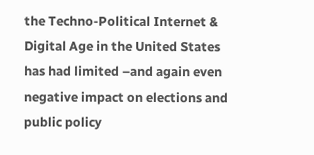the Techno-Political Internet & Digital Age in the United States has had limited –and again even negative impact on elections and public policy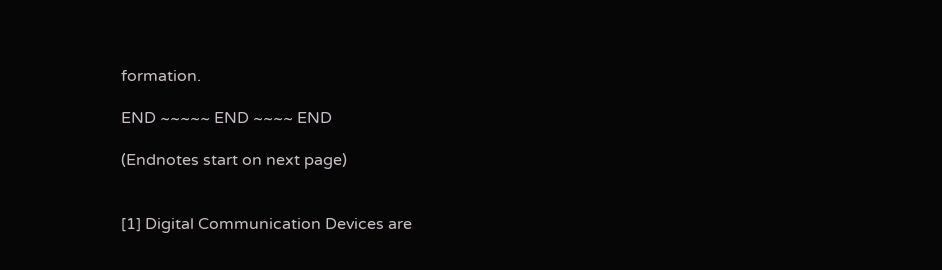formation.

END ~~~~~ END ~~~~ END

(Endnotes start on next page)


[1] Digital Communication Devices are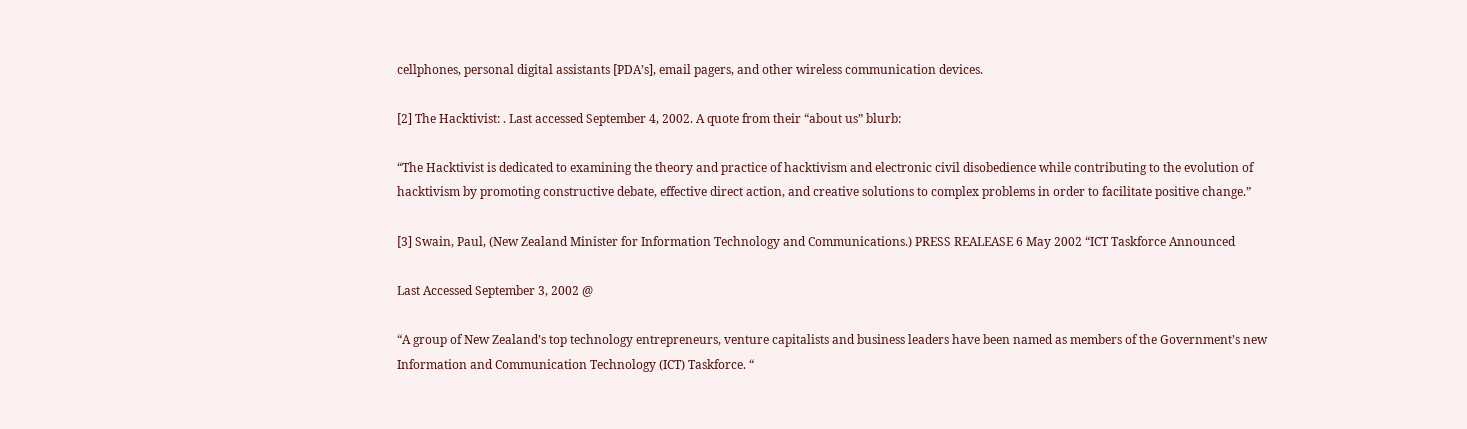cellphones, personal digital assistants [PDA’s], email pagers, and other wireless communication devices.

[2] The Hacktivist: . Last accessed September 4, 2002. A quote from their “about us” blurb:

“The Hacktivist is dedicated to examining the theory and practice of hacktivism and electronic civil disobedience while contributing to the evolution of hacktivism by promoting constructive debate, effective direct action, and creative solutions to complex problems in order to facilitate positive change.”

[3] Swain, Paul, (New Zealand Minister for Information Technology and Communications.) PRESS REALEASE 6 May 2002 “ICT Taskforce Announced

Last Accessed September 3, 2002 @

“A group of New Zealand’s top technology entrepreneurs, venture capitalists and business leaders have been named as members of the Government’s new Information and Communication Technology (ICT) Taskforce. “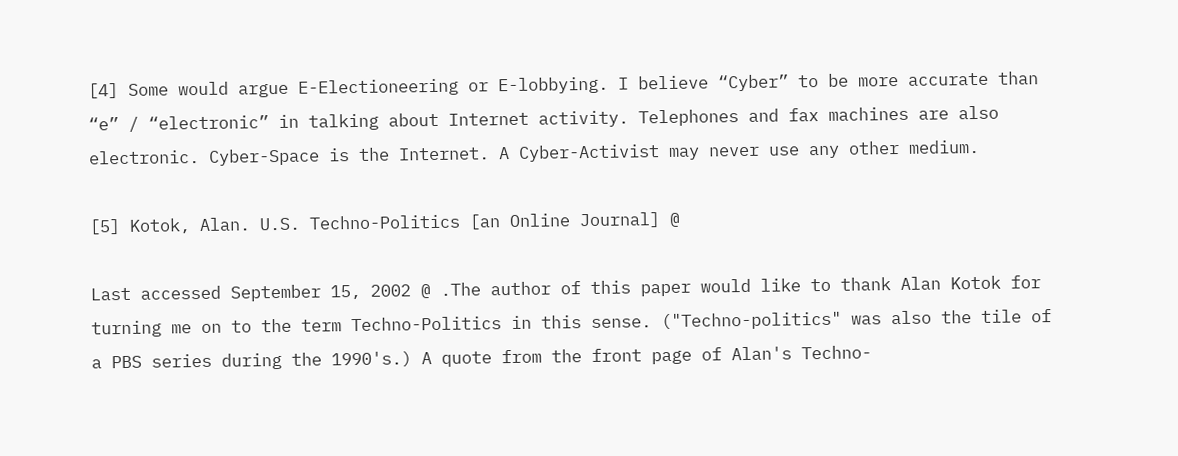[4] Some would argue E-Electioneering or E-lobbying. I believe “Cyber” to be more accurate than “e” / “electronic” in talking about Internet activity. Telephones and fax machines are also electronic. Cyber-Space is the Internet. A Cyber-Activist may never use any other medium.

[5] Kotok, Alan. U.S. Techno-Politics [an Online Journal] @

Last accessed September 15, 2002 @ .The author of this paper would like to thank Alan Kotok for turning me on to the term Techno-Politics in this sense. ("Techno-politics" was also the tile of a PBS series during the 1990's.) A quote from the front page of Alan's Techno-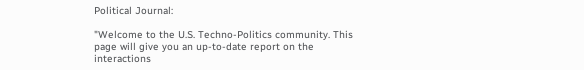Political Journal:

"Welcome to the U.S. Techno-Politics community. This page will give you an up-to-date report on the interactions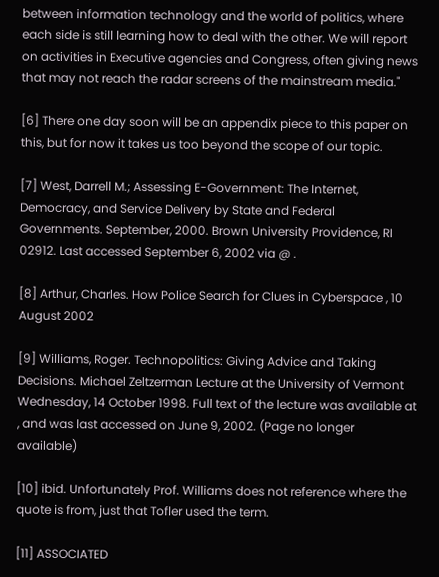between information technology and the world of politics, where each side is still learning how to deal with the other. We will report on activities in Executive agencies and Congress, often giving news that may not reach the radar screens of the mainstream media."

[6] There one day soon will be an appendix piece to this paper on this, but for now it takes us too beyond the scope of our topic.

[7] West, Darrell M.; Assessing E-Government: The Internet, Democracy, and Service Delivery by State and Federal Governments. September, 2000. Brown University Providence, RI 02912. Last accessed September 6, 2002 via @ .

[8] Arthur, Charles. How Police Search for Clues in Cyberspace , 10 August 2002

[9] Williams, Roger. Technopolitics: Giving Advice and Taking Decisions. Michael Zeltzerman Lecture at the University of Vermont Wednesday, 14 October 1998. Full text of the lecture was available at , and was last accessed on June 9, 2002. (Page no longer available)

[10] ibid. Unfortunately Prof. Williams does not reference where the quote is from, just that Tofler used the term.

[11] ASSOCIATED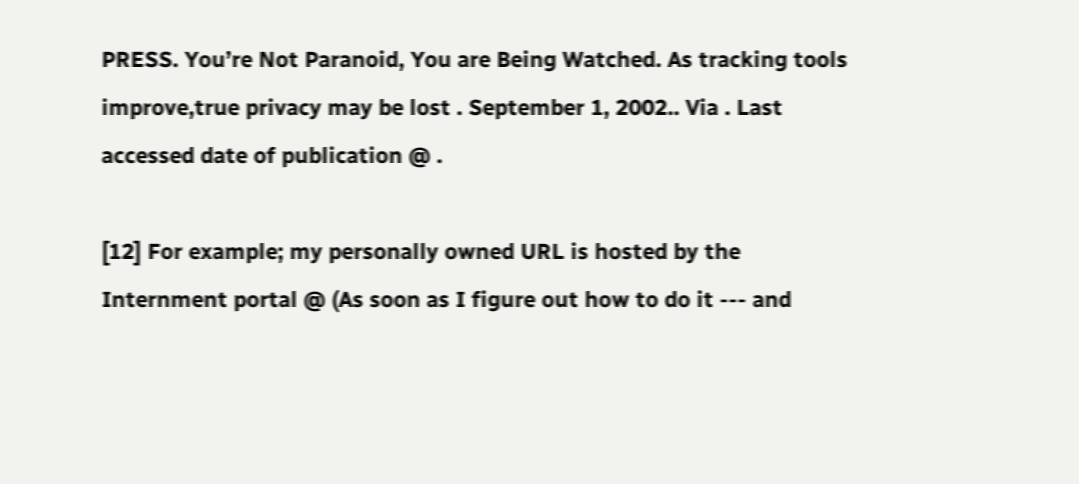PRESS. You’re Not Paranoid, You are Being Watched. As tracking tools improve,true privacy may be lost . September 1, 2002.. Via . Last accessed date of publication @ .

[12] For example; my personally owned URL is hosted by the Internment portal @ (As soon as I figure out how to do it --- and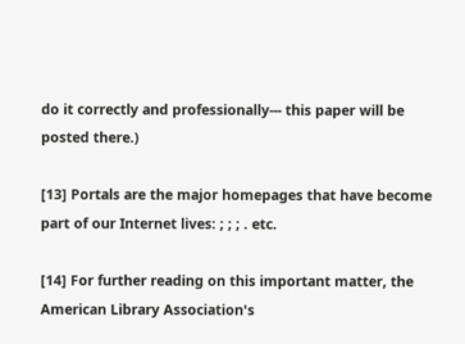do it correctly and professionally--- this paper will be posted there.)

[13] Portals are the major homepages that have become part of our Internet lives: ; ; ; . etc.

[14] For further reading on this important matter, the American Library Association's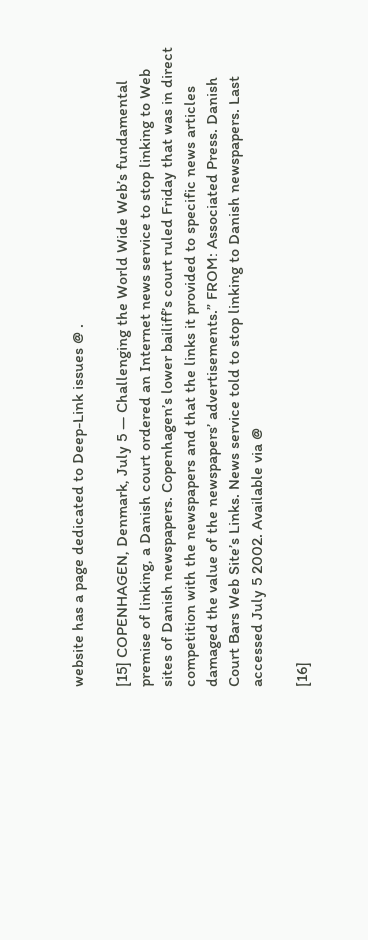website has a page dedicated to Deep-Link issues @ .

[15] COPENHAGEN, Denmark, July 5 — Challenging the World Wide Web’s fundamental premise of linking, a Danish court ordered an Internet news service to stop linking to Web sites of Danish newspapers. Copenhagen’s lower bailiff’s court ruled Friday that was in direct competition with the newspapers and that the links it provided to specific news articles damaged the value of the newspapers’ advertisements.” FROM: Associated Press. Danish Court Bars Web Site’s Links. News service told to stop linking to Danish newspapers. Last accessed July 5 2002. Available via @

[16]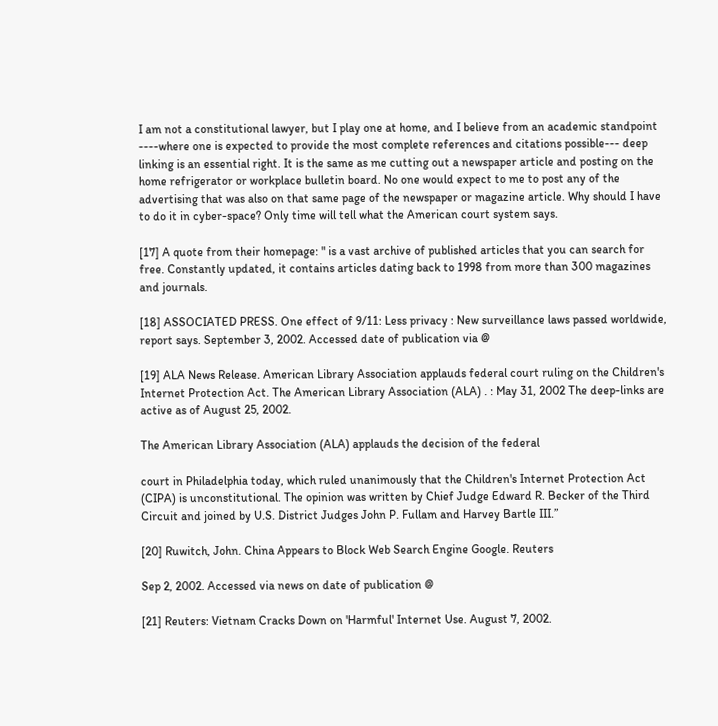I am not a constitutional lawyer, but I play one at home, and I believe from an academic standpoint ----where one is expected to provide the most complete references and citations possible--- deep linking is an essential right. It is the same as me cutting out a newspaper article and posting on the home refrigerator or workplace bulletin board. No one would expect to me to post any of the advertising that was also on that same page of the newspaper or magazine article. Why should I have to do it in cyber-space? Only time will tell what the American court system says.

[17] A quote from their homepage: " is a vast archive of published articles that you can search for free. Constantly updated, it contains articles dating back to 1998 from more than 300 magazines and journals.

[18] ASSOCIATED PRESS. One effect of 9/11: Less privacy : New surveillance laws passed worldwide, report says. September 3, 2002. Accessed date of publication via @

[19] ALA News Release. American Library Association applauds federal court ruling on the Children's Internet Protection Act. The American Library Association (ALA) . : May 31, 2002 The deep-links are active as of August 25, 2002.

The American Library Association (ALA) applauds the decision of the federal

court in Philadelphia today, which ruled unanimously that the Children's Internet Protection Act (CIPA) is unconstitutional. The opinion was written by Chief Judge Edward R. Becker of the Third Circuit and joined by U.S. District Judges John P. Fullam and Harvey Bartle III.”

[20] Ruwitch, John. China Appears to Block Web Search Engine Google. Reuters

Sep 2, 2002. Accessed via news on date of publication @

[21] Reuters: Vietnam Cracks Down on 'Harmful' Internet Use. August 7, 2002.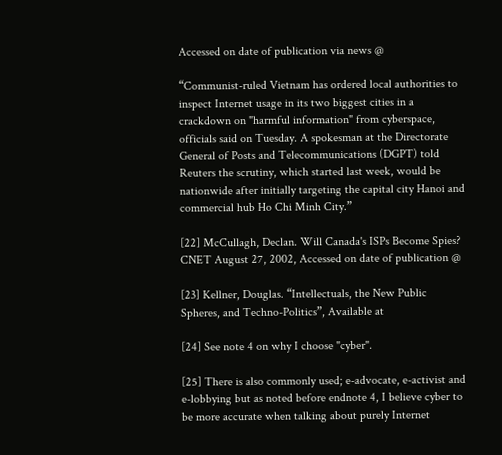Accessed on date of publication via news @

“Communist-ruled Vietnam has ordered local authorities to inspect Internet usage in its two biggest cities in a crackdown on "harmful information" from cyberspace, officials said on Tuesday. A spokesman at the Directorate General of Posts and Telecommunications (DGPT) told Reuters the scrutiny, which started last week, would be nationwide after initially targeting the capital city Hanoi and commercial hub Ho Chi Minh City.”

[22] McCullagh, Declan. Will Canada's ISPs Become Spies? CNET August 27, 2002, Accessed on date of publication @

[23] Kellner, Douglas. “Intellectuals, the New Public Spheres, and Techno-Politics”, Available at

[24] See note 4 on why I choose "cyber".

[25] There is also commonly used; e-advocate, e-activist and e-lobbying but as noted before endnote 4, I believe cyber to be more accurate when talking about purely Internet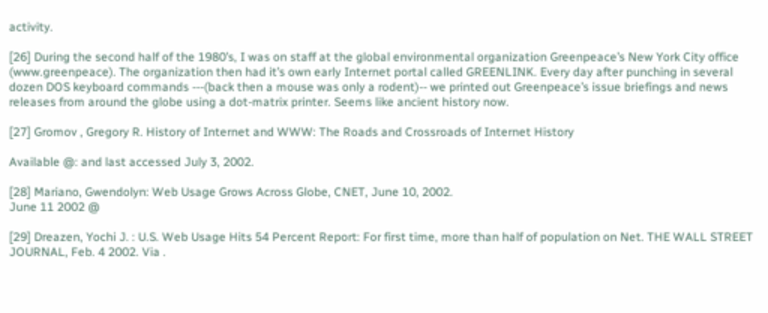activity.

[26] During the second half of the 1980’s, I was on staff at the global environmental organization Greenpeace’s New York City office (www.greenpeace). The organization then had it’s own early Internet portal called GREENLINK. Every day after punching in several dozen DOS keyboard commands ---(back then a mouse was only a rodent)-- we printed out Greenpeace’s issue briefings and news releases from around the globe using a dot-matrix printer. Seems like ancient history now.

[27] Gromov , Gregory R. History of Internet and WWW: The Roads and Crossroads of Internet History

Available @: and last accessed July 3, 2002.

[28] Mariano, Gwendolyn: Web Usage Grows Across Globe, CNET, June 10, 2002.
June 11 2002 @

[29] Dreazen, Yochi J. : U.S. Web Usage Hits 54 Percent Report: For first time, more than half of population on Net. THE WALL STREET JOURNAL, Feb. 4 2002. Via .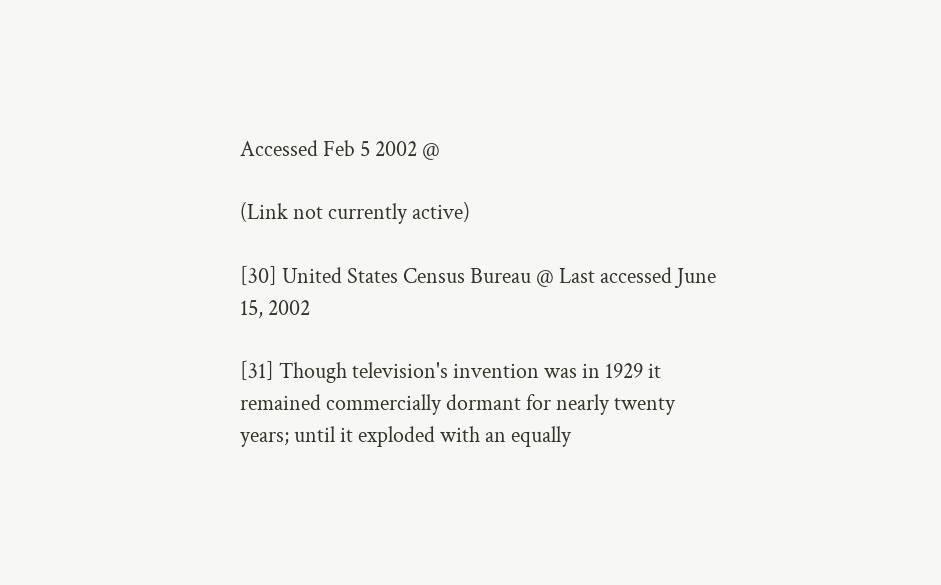Accessed Feb 5 2002 @

(Link not currently active)

[30] United States Census Bureau @ Last accessed June 15, 2002

[31] Though television's invention was in 1929 it remained commercially dormant for nearly twenty years; until it exploded with an equally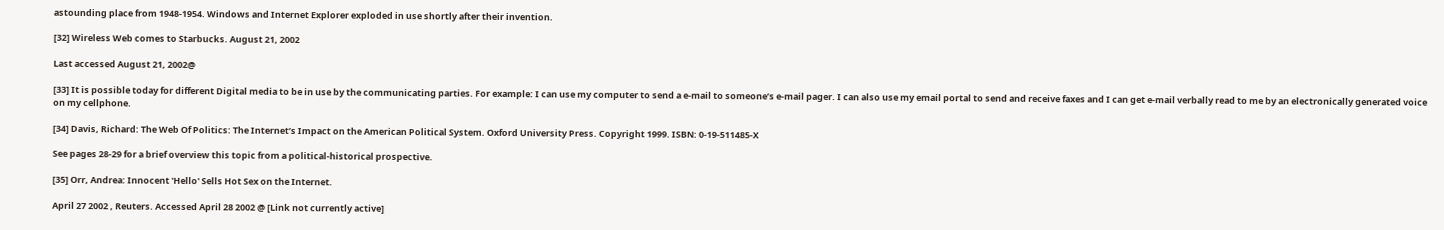astounding place from 1948-1954. Windows and Internet Explorer exploded in use shortly after their invention.

[32] Wireless Web comes to Starbucks. August 21, 2002

Last accessed August 21, 2002@

[33] It is possible today for different Digital media to be in use by the communicating parties. For example: I can use my computer to send a e-mail to someone’s e-mail pager. I can also use my email portal to send and receive faxes and I can get e-mail verbally read to me by an electronically generated voice on my cellphone.

[34] Davis, Richard: The Web Of Politics: The Internet’s Impact on the American Political System. Oxford University Press. Copyright 1999. ISBN: 0-19-511485-X

See pages 28-29 for a brief overview this topic from a political-historical prospective.

[35] Orr, Andrea: Innocent 'Hello' Sells Hot Sex on the Internet.

April 27 2002 , Reuters. Accessed April 28 2002 @ [Link not currently active]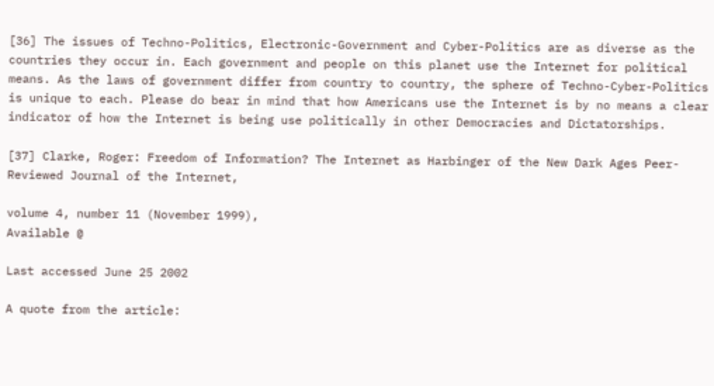[36] The issues of Techno-Politics, Electronic-Government and Cyber-Politics are as diverse as the countries they occur in. Each government and people on this planet use the Internet for political means. As the laws of government differ from country to country, the sphere of Techno-Cyber-Politics is unique to each. Please do bear in mind that how Americans use the Internet is by no means a clear indicator of how the Internet is being use politically in other Democracies and Dictatorships.

[37] Clarke, Roger: Freedom of Information? The Internet as Harbinger of the New Dark Ages Peer-Reviewed Journal of the Internet,

volume 4, number 11 (November 1999),
Available @

Last accessed June 25 2002

A quote from the article: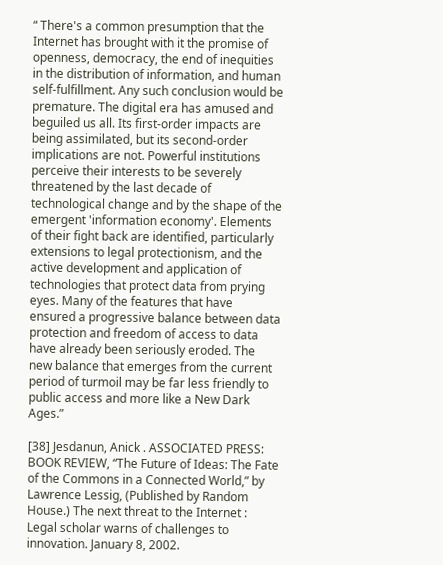“ There's a common presumption that the Internet has brought with it the promise of openness, democracy, the end of inequities in the distribution of information, and human self-fulfillment. Any such conclusion would be premature. The digital era has amused and beguiled us all. Its first-order impacts are being assimilated, but its second-order implications are not. Powerful institutions perceive their interests to be severely threatened by the last decade of technological change and by the shape of the emergent 'information economy'. Elements of their fight back are identified, particularly extensions to legal protectionism, and the active development and application of technologies that protect data from prying eyes. Many of the features that have ensured a progressive balance between data protection and freedom of access to data have already been seriously eroded. The new balance that emerges from the current period of turmoil may be far less friendly to public access and more like a New Dark Ages.”

[38] Jesdanun, Anick . ASSOCIATED PRESS: BOOK REVIEW, “The Future of Ideas: The Fate of the Commons in a Connected World,” by Lawrence Lessig, (Published by Random House.) The next threat to the Internet : Legal scholar warns of challenges to innovation. January 8, 2002.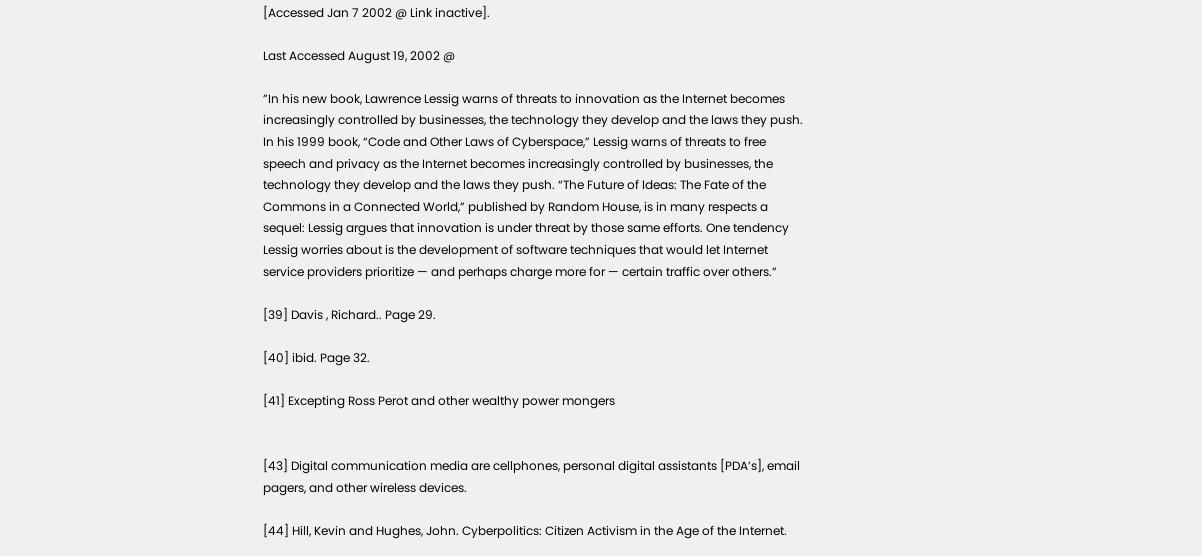[Accessed Jan 7 2002 @ Link inactive].

Last Accessed August 19, 2002 @

”In his new book, Lawrence Lessig warns of threats to innovation as the Internet becomes increasingly controlled by businesses, the technology they develop and the laws they push. In his 1999 book, “Code and Other Laws of Cyberspace,” Lessig warns of threats to free speech and privacy as the Internet becomes increasingly controlled by businesses, the technology they develop and the laws they push. “The Future of Ideas: The Fate of the Commons in a Connected World,” published by Random House, is in many respects a sequel: Lessig argues that innovation is under threat by those same efforts. One tendency Lessig worries about is the development of software techniques that would let Internet service providers prioritize — and perhaps charge more for — certain traffic over others.”

[39] Davis , Richard.. Page 29.

[40] ibid. Page 32.

[41] Excepting Ross Perot and other wealthy power mongers


[43] Digital communication media are cellphones, personal digital assistants [PDA’s], email pagers, and other wireless devices.

[44] Hill, Kevin and Hughes, John. Cyberpolitics: Citizen Activism in the Age of the Internet.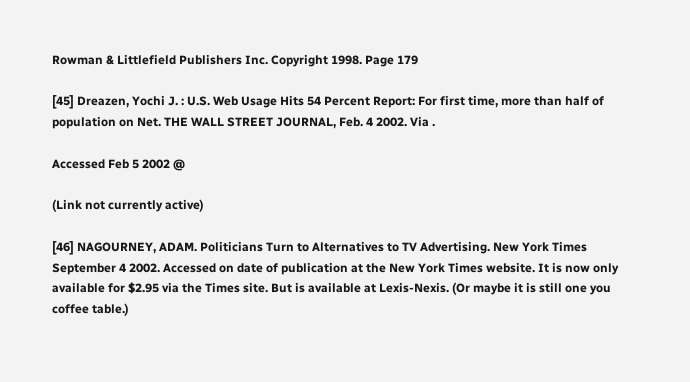Rowman & Littlefield Publishers Inc. Copyright 1998. Page 179

[45] Dreazen, Yochi J. : U.S. Web Usage Hits 54 Percent Report: For first time, more than half of population on Net. THE WALL STREET JOURNAL, Feb. 4 2002. Via .

Accessed Feb 5 2002 @

(Link not currently active)

[46] NAGOURNEY, ADAM. Politicians Turn to Alternatives to TV Advertising. New York Times September 4 2002. Accessed on date of publication at the New York Times website. It is now only available for $2.95 via the Times site. But is available at Lexis-Nexis. (Or maybe it is still one you coffee table.)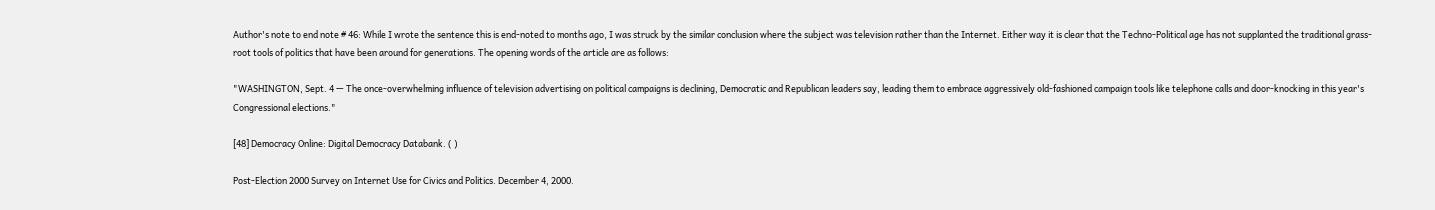Author's note to end note # 46: While I wrote the sentence this is end-noted to months ago, I was struck by the similar conclusion where the subject was television rather than the Internet. Either way it is clear that the Techno-Political age has not supplanted the traditional grass-root tools of politics that have been around for generations. The opening words of the article are as follows:

"WASHINGTON, Sept. 4 — The once-overwhelming influence of television advertising on political campaigns is declining, Democratic and Republican leaders say, leading them to embrace aggressively old-fashioned campaign tools like telephone calls and door-knocking in this year's Congressional elections."

[48] Democracy Online: Digital Democracy Databank. ( )

Post-Election 2000 Survey on Internet Use for Civics and Politics. December 4, 2000.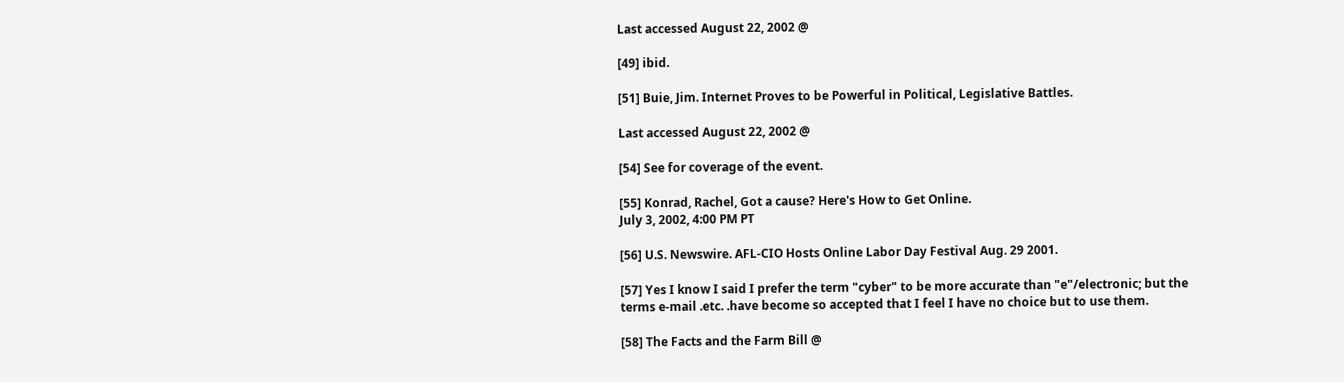Last accessed August 22, 2002 @

[49] ibid.

[51] Buie, Jim. Internet Proves to be Powerful in Political, Legislative Battles.

Last accessed August 22, 2002 @

[54] See for coverage of the event.

[55] Konrad, Rachel, Got a cause? Here's How to Get Online.
July 3, 2002, 4:00 PM PT

[56] U.S. Newswire. AFL-CIO Hosts Online Labor Day Festival Aug. 29 2001.

[57] Yes I know I said I prefer the term "cyber" to be more accurate than "e"/electronic; but the terms e-mail .etc. .have become so accepted that I feel I have no choice but to use them.

[58] The Facts and the Farm Bill @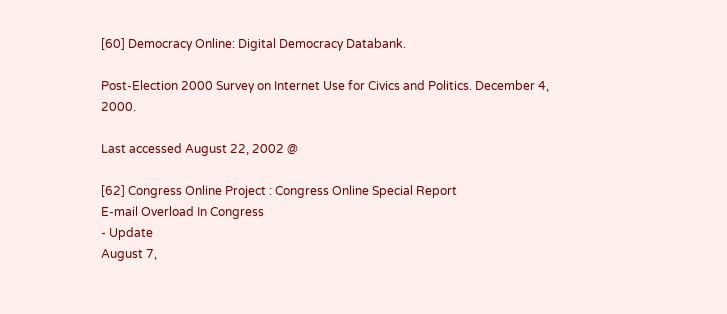[60] Democracy Online: Digital Democracy Databank.

Post-Election 2000 Survey on Internet Use for Civics and Politics. December 4, 2000.

Last accessed August 22, 2002 @

[62] Congress Online Project : Congress Online Special Report
E-mail Overload In Congress
- Update
August 7,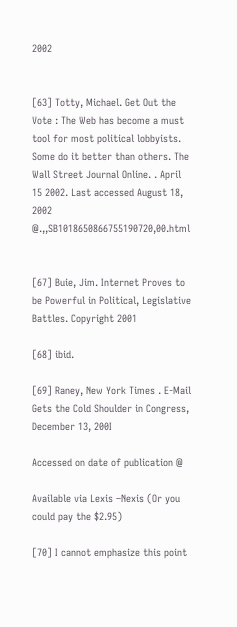2002


[63] Totty, Michael. Get Out the Vote : The Web has become a must tool for most political lobbyists. Some do it better than others. The Wall Street Journal Online. . April 15 2002. Last accessed August 18, 2002 @.,,SB1018650866755190720,00.html


[67] Buie, Jim. Internet Proves to be Powerful in Political, Legislative Battles. Copyright 2001

[68] ibid.

[69] Raney, New York Times . E-Mail Gets the Cold Shoulder in Congress, December 13, 200I

Accessed on date of publication @

Available via Lexis –Nexis (Or you could pay the $2.95)

[70] I cannot emphasize this point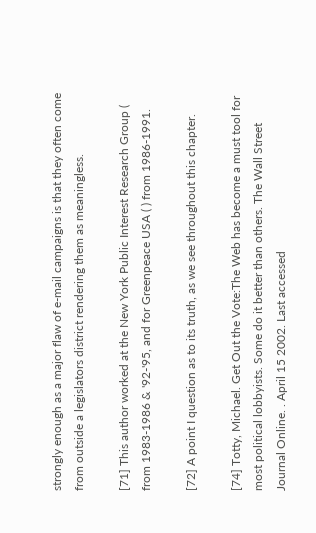strongly enough as a major flaw of e-mail campaigns is that they often come from outside a legislators district rendering them as meaningless.

[71] This author worked at the New York Public Interest Research Group ( from 1983-1986 & '92-'95, and for Greenpeace USA ( ) from 1986-1991.

[72] A point I question as to its truth, as we see throughout this chapter.

[74] Totty, Michael. Get Out the Vote:The Web has become a must tool for most political lobbyists. Some do it better than others. The Wall Street Journal Online. . April 15 2002. Last accessed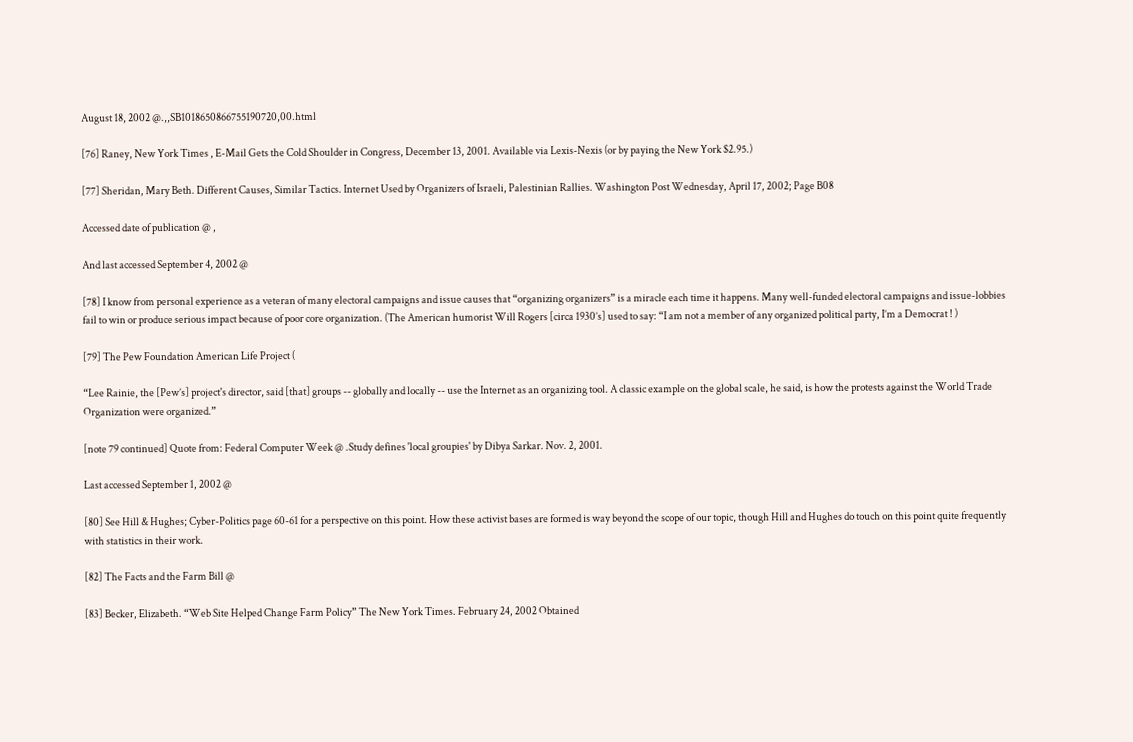August 18, 2002 @.,,SB1018650866755190720,00.html

[76] Raney, New York Times , E-Mail Gets the Cold Shoulder in Congress, December 13, 2001. Available via Lexis-Nexis (or by paying the New York $2.95.)

[77] Sheridan, Mary Beth. Different Causes, Similar Tactics. Internet Used by Organizers of Israeli, Palestinian Rallies. Washington Post Wednesday, April 17, 2002; Page B08

Accessed date of publication @ ,

And last accessed September 4, 2002 @

[78] I know from personal experience as a veteran of many electoral campaigns and issue causes that “organizing organizers” is a miracle each time it happens. Many well-funded electoral campaigns and issue-lobbies fail to win or produce serious impact because of poor core organization. (The American humorist Will Rogers [circa 1930’s] used to say: “I am not a member of any organized political party, I’m a Democrat ! )

[79] The Pew Foundation American Life Project (

“Lee Rainie, the [Pew’s] project's director, said [that] groups -- globally and locally -- use the Internet as an organizing tool. A classic example on the global scale, he said, is how the protests against the World Trade Organization were organized.”

[note 79 continued] Quote from: Federal Computer Week @ .Study defines 'local groupies' by Dibya Sarkar. Nov. 2, 2001.

Last accessed September 1, 2002 @

[80] See Hill & Hughes; Cyber-Politics page 60-61 for a perspective on this point. How these activist bases are formed is way beyond the scope of our topic, though Hill and Hughes do touch on this point quite frequently with statistics in their work.

[82] The Facts and the Farm Bill @

[83] Becker, Elizabeth. “Web Site Helped Change Farm Policy” The New York Times. February 24, 2002 Obtained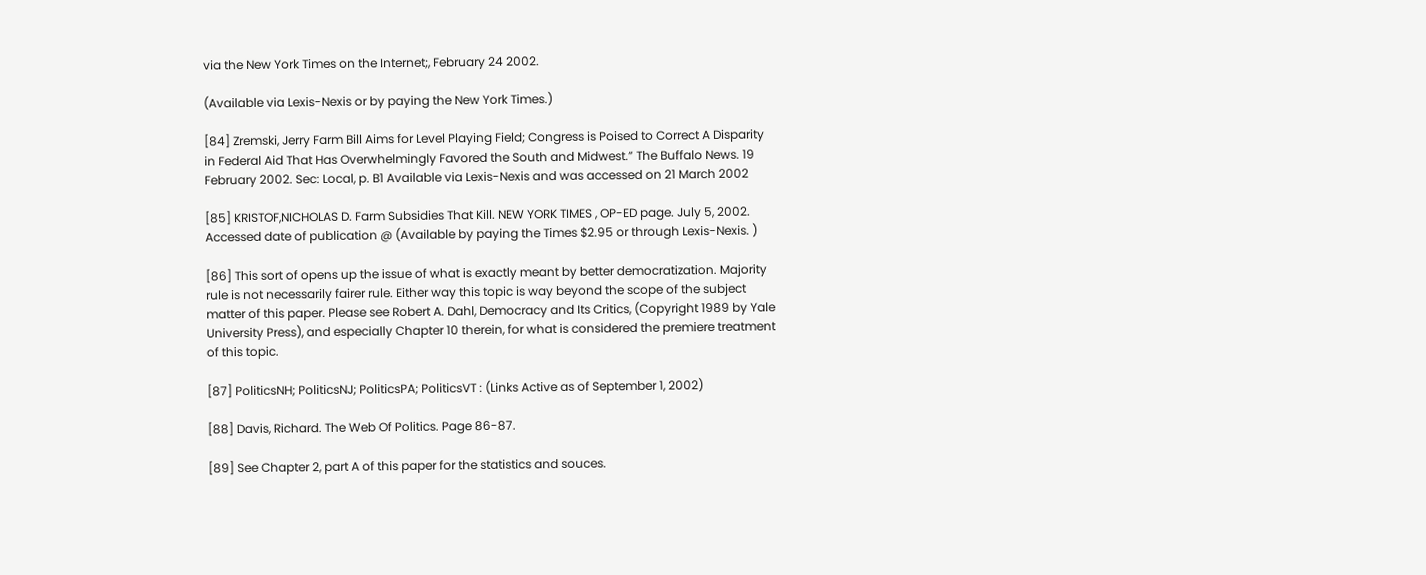via the New York Times on the Internet;, February 24 2002.

(Available via Lexis-Nexis or by paying the New York Times.)

[84] Zremski, Jerry Farm Bill Aims for Level Playing Field; Congress is Poised to Correct A Disparity in Federal Aid That Has Overwhelmingly Favored the South and Midwest.” The Buffalo News. 19 February 2002. Sec: Local, p. B1 Available via Lexis-Nexis and was accessed on 21 March 2002

[85] KRISTOF,NICHOLAS D. Farm Subsidies That Kill. NEW YORK TIMES , OP-ED page. July 5, 2002. Accessed date of publication @ (Available by paying the Times $2.95 or through Lexis-Nexis. )

[86] This sort of opens up the issue of what is exactly meant by better democratization. Majority rule is not necessarily fairer rule. Either way this topic is way beyond the scope of the subject matter of this paper. Please see Robert A. Dahl, Democracy and Its Critics, (Copyright 1989 by Yale University Press), and especially Chapter 10 therein, for what is considered the premiere treatment of this topic.

[87] PoliticsNH; PoliticsNJ; PoliticsPA; PoliticsVT : (Links Active as of September 1, 2002)

[88] Davis, Richard. The Web Of Politics. Page 86-87.

[89] See Chapter 2, part A of this paper for the statistics and souces.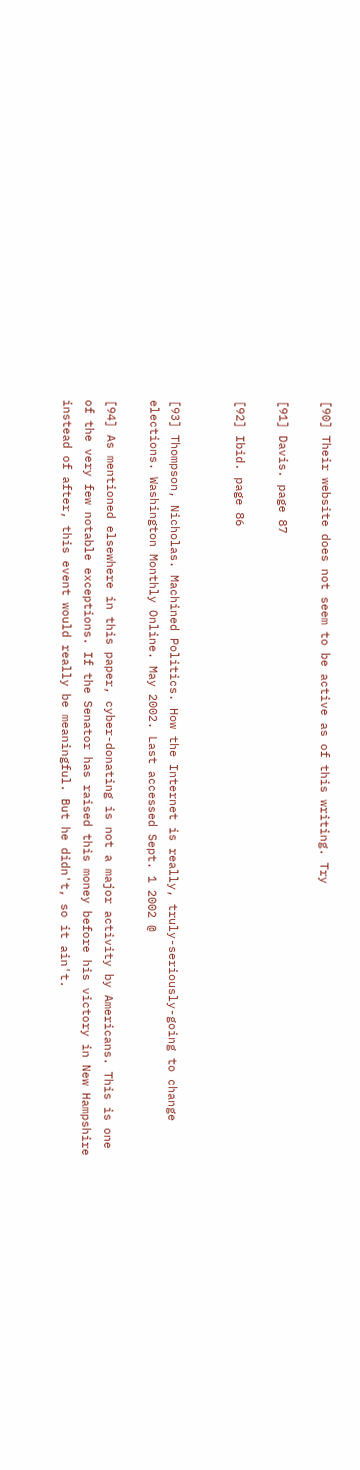[90] Their website does not seem to be active as of this writing. Try

[91] Davis. page 87

[92] Ibid. page 86


[93] Thompson, Nicholas. Machined Politics. How the Internet is really, truly-seriously-going to change elections. Washington Monthly Online. May 2002. Last accessed Sept. 1 2002 @

[94] As mentioned elsewhere in this paper, cyber-donating is not a major activity by Americans. This is one of the very few notable exceptions. If the Senator has raised this money before his victory in New Hampshire instead of after, this event would really be meaningful. But he didn't, so it ain't.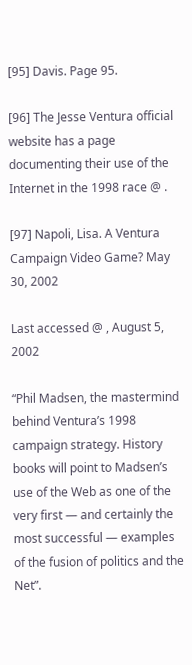[95] Davis. Page 95.

[96] The Jesse Ventura official website has a page documenting their use of the Internet in the 1998 race @ .

[97] Napoli, Lisa. A Ventura Campaign Video Game? May 30, 2002

Last accessed @ , August 5, 2002

“Phil Madsen, the mastermind behind Ventura’s 1998 campaign strategy. History books will point to Madsen’s use of the Web as one of the very first — and certainly the most successful — examples of the fusion of politics and the Net”.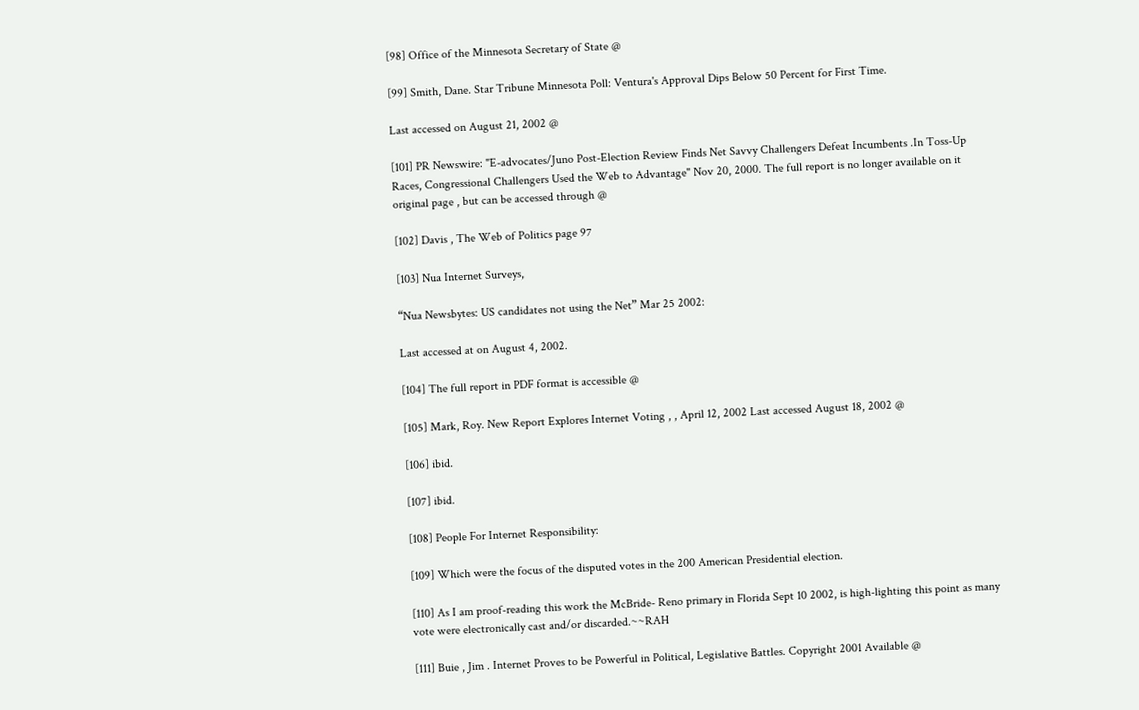[98] Office of the Minnesota Secretary of State @

[99] Smith, Dane. Star Tribune Minnesota Poll: Ventura's Approval Dips Below 50 Percent for First Time.

Last accessed on August 21, 2002 @

[101] PR Newswire: "E-advocates/Juno Post-Election Review Finds Net Savvy Challengers Defeat Incumbents .In Toss-Up Races, Congressional Challengers Used the Web to Advantage" Nov 20, 2000. The full report is no longer available on it original page , but can be accessed through @

[102] Davis , The Web of Politics page 97

[103] Nua Internet Surveys,

“Nua Newsbytes: US candidates not using the Net” Mar 25 2002:

Last accessed at on August 4, 2002.

[104] The full report in PDF format is accessible @

[105] Mark, Roy. New Report Explores Internet Voting , , April 12, 2002 Last accessed August 18, 2002 @

[106] ibid.

[107] ibid.

[108] People For Internet Responsibility:

[109] Which were the focus of the disputed votes in the 200 American Presidential election.

[110] As I am proof-reading this work the McBride- Reno primary in Florida Sept 10 2002, is high-lighting this point as many vote were electronically cast and/or discarded.~~RAH

[111] Buie , Jim . Internet Proves to be Powerful in Political, Legislative Battles. Copyright 2001 Available @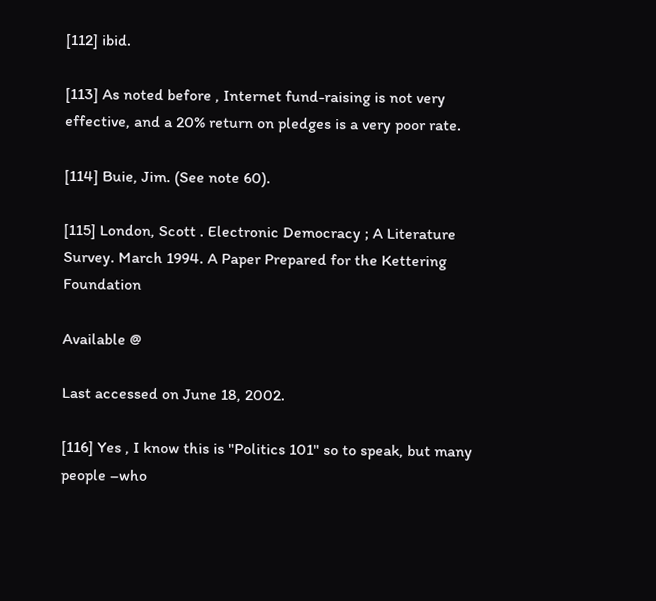[112] ibid.

[113] As noted before , Internet fund-raising is not very effective, and a 20% return on pledges is a very poor rate.

[114] Buie, Jim. (See note 60).

[115] London, Scott . Electronic Democracy ; A Literature Survey. March 1994. A Paper Prepared for the Kettering Foundation

Available @

Last accessed on June 18, 2002.

[116] Yes , I know this is "Politics 101" so to speak, but many people –who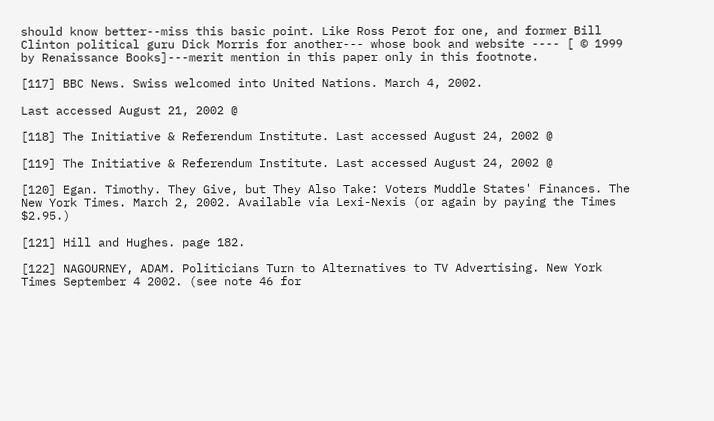should know better--miss this basic point. Like Ross Perot for one, and former Bill Clinton political guru Dick Morris for another--- whose book and website ---- [ © 1999 by Renaissance Books]---merit mention in this paper only in this footnote.

[117] BBC News. Swiss welcomed into United Nations. March 4, 2002.

Last accessed August 21, 2002 @

[118] The Initiative & Referendum Institute. Last accessed August 24, 2002 @

[119] The Initiative & Referendum Institute. Last accessed August 24, 2002 @

[120] Egan. Timothy. They Give, but They Also Take: Voters Muddle States' Finances. The New York Times. March 2, 2002. Available via Lexi-Nexis (or again by paying the Times $2.95.)

[121] Hill and Hughes. page 182.

[122] NAGOURNEY, ADAM. Politicians Turn to Alternatives to TV Advertising. New York Times September 4 2002. (see note 46 for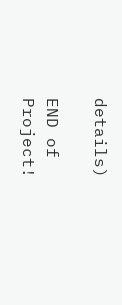details)

END of Project!